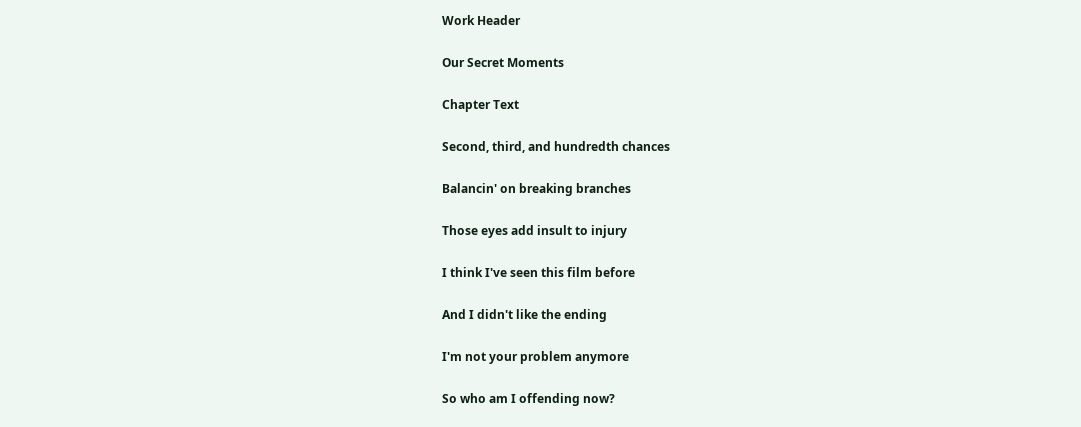Work Header

Our Secret Moments

Chapter Text

Second, third, and hundredth chances

Balancin' on breaking branches

Those eyes add insult to injury

I think I've seen this film before

And I didn't like the ending

I'm not your problem anymore

So who am I offending now?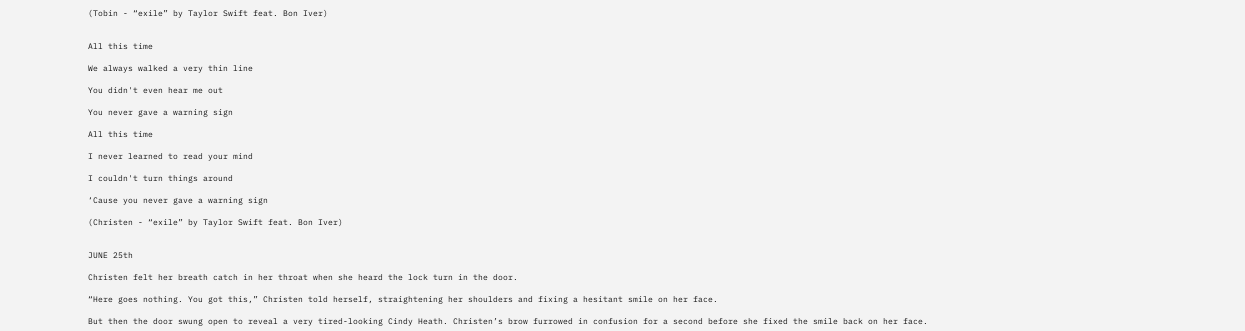(Tobin - “exile” by Taylor Swift feat. Bon Iver)


All this time

We always walked a very thin line

You didn't even hear me out

You never gave a warning sign

All this time

I never learned to read your mind

I couldn't turn things around

‘Cause you never gave a warning sign

(Christen - “exile” by Taylor Swift feat. Bon Iver)


JUNE 25th

Christen felt her breath catch in her throat when she heard the lock turn in the door.

“Here goes nothing. You got this,” Christen told herself, straightening her shoulders and fixing a hesitant smile on her face.

But then the door swung open to reveal a very tired-looking Cindy Heath. Christen’s brow furrowed in confusion for a second before she fixed the smile back on her face.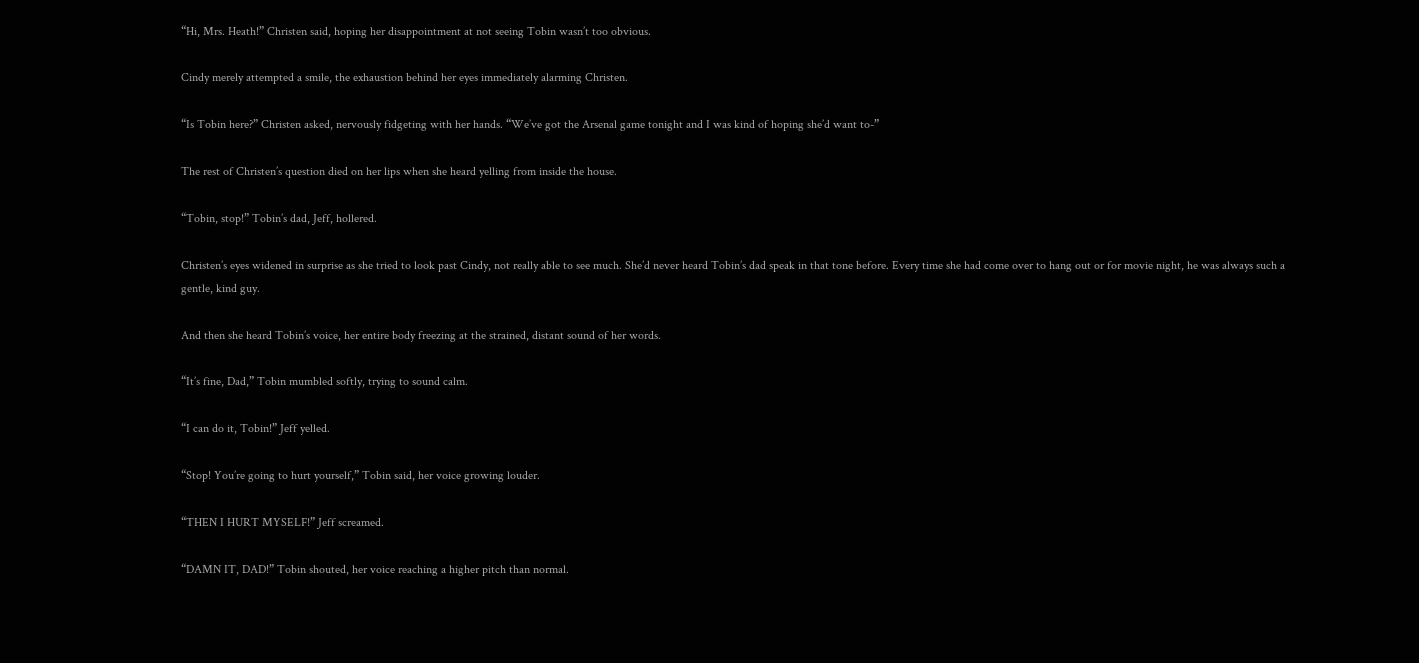“Hi, Mrs. Heath!” Christen said, hoping her disappointment at not seeing Tobin wasn’t too obvious.

Cindy merely attempted a smile, the exhaustion behind her eyes immediately alarming Christen.

“Is Tobin here?” Christen asked, nervously fidgeting with her hands. “We’ve got the Arsenal game tonight and I was kind of hoping she’d want to-”

The rest of Christen’s question died on her lips when she heard yelling from inside the house.

“Tobin, stop!” Tobin’s dad, Jeff, hollered.

Christen’s eyes widened in surprise as she tried to look past Cindy, not really able to see much. She’d never heard Tobin’s dad speak in that tone before. Every time she had come over to hang out or for movie night, he was always such a gentle, kind guy.

And then she heard Tobin’s voice, her entire body freezing at the strained, distant sound of her words.

“It’s fine, Dad,” Tobin mumbled softly, trying to sound calm.

“I can do it, Tobin!” Jeff yelled.

“Stop! You’re going to hurt yourself,” Tobin said, her voice growing louder.

“THEN I HURT MYSELF!” Jeff screamed.

“DAMN IT, DAD!” Tobin shouted, her voice reaching a higher pitch than normal.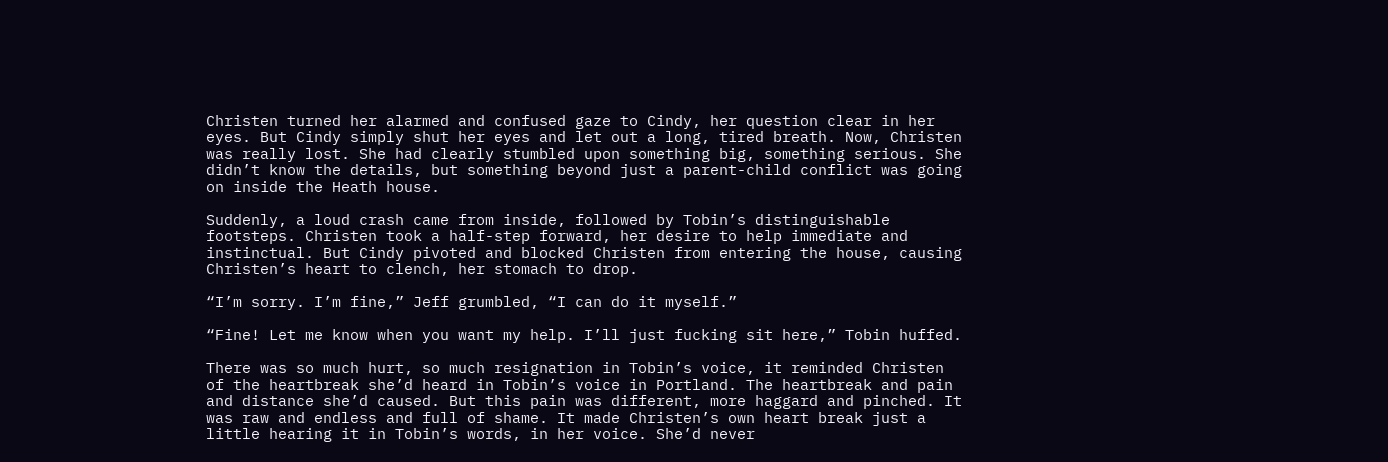Christen turned her alarmed and confused gaze to Cindy, her question clear in her eyes. But Cindy simply shut her eyes and let out a long, tired breath. Now, Christen was really lost. She had clearly stumbled upon something big, something serious. She didn’t know the details, but something beyond just a parent-child conflict was going on inside the Heath house.

Suddenly, a loud crash came from inside, followed by Tobin’s distinguishable footsteps. Christen took a half-step forward, her desire to help immediate and instinctual. But Cindy pivoted and blocked Christen from entering the house, causing Christen’s heart to clench, her stomach to drop.

“I’m sorry. I’m fine,” Jeff grumbled, “I can do it myself.”

“Fine! Let me know when you want my help. I’ll just fucking sit here,” Tobin huffed.

There was so much hurt, so much resignation in Tobin’s voice, it reminded Christen of the heartbreak she’d heard in Tobin’s voice in Portland. The heartbreak and pain and distance she’d caused. But this pain was different, more haggard and pinched. It was raw and endless and full of shame. It made Christen’s own heart break just a little hearing it in Tobin’s words, in her voice. She’d never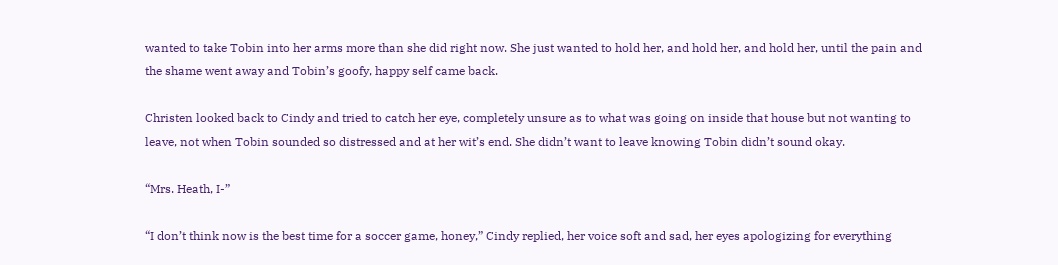wanted to take Tobin into her arms more than she did right now. She just wanted to hold her, and hold her, and hold her, until the pain and the shame went away and Tobin’s goofy, happy self came back.

Christen looked back to Cindy and tried to catch her eye, completely unsure as to what was going on inside that house but not wanting to leave, not when Tobin sounded so distressed and at her wit’s end. She didn’t want to leave knowing Tobin didn’t sound okay.

“Mrs. Heath, I-”

“I don’t think now is the best time for a soccer game, honey,” Cindy replied, her voice soft and sad, her eyes apologizing for everything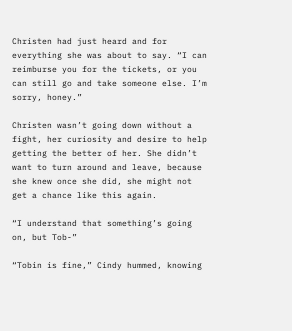Christen had just heard and for everything she was about to say. “I can reimburse you for the tickets, or you can still go and take someone else. I’m sorry, honey.”

Christen wasn’t going down without a fight, her curiosity and desire to help getting the better of her. She didn’t want to turn around and leave, because she knew once she did, she might not get a chance like this again.

“I understand that something’s going on, but Tob-”

“Tobin is fine,” Cindy hummed, knowing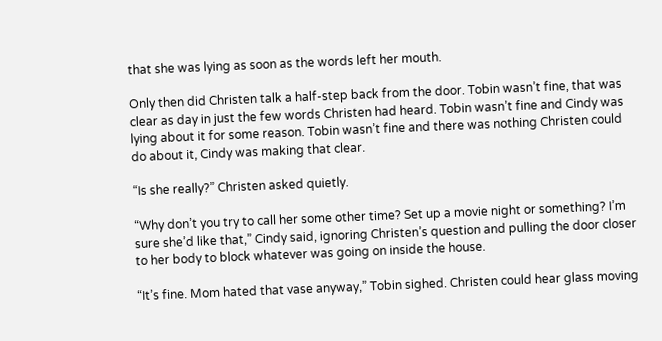that she was lying as soon as the words left her mouth.

Only then did Christen talk a half-step back from the door. Tobin wasn’t fine, that was clear as day in just the few words Christen had heard. Tobin wasn’t fine and Cindy was lying about it for some reason. Tobin wasn’t fine and there was nothing Christen could do about it, Cindy was making that clear.

“Is she really?” Christen asked quietly.

“Why don’t you try to call her some other time? Set up a movie night or something? I’m sure she’d like that,” Cindy said, ignoring Christen’s question and pulling the door closer to her body to block whatever was going on inside the house.

“It’s fine. Mom hated that vase anyway,” Tobin sighed. Christen could hear glass moving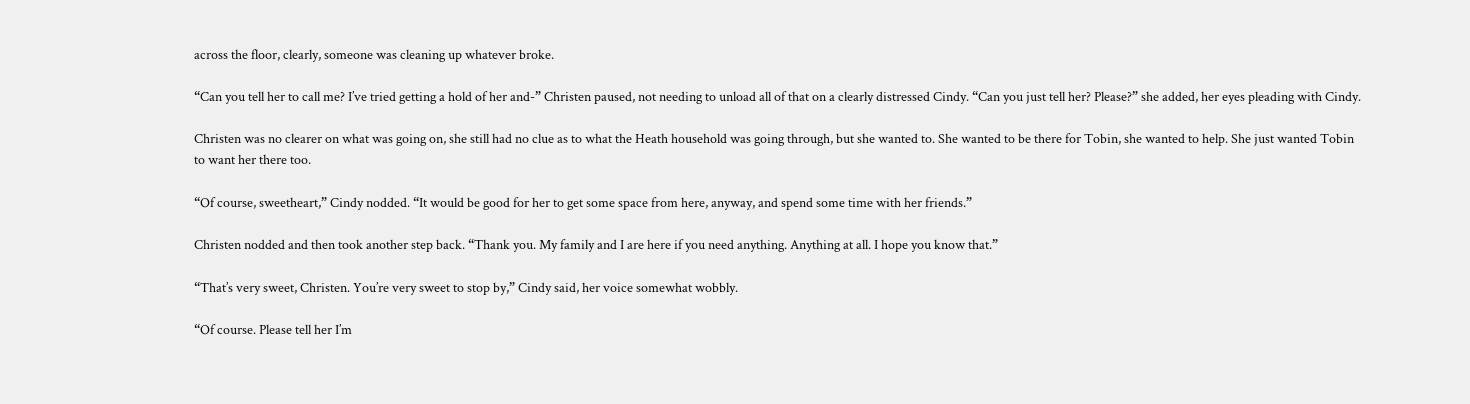across the floor, clearly, someone was cleaning up whatever broke.

“Can you tell her to call me? I’ve tried getting a hold of her and-” Christen paused, not needing to unload all of that on a clearly distressed Cindy. “Can you just tell her? Please?” she added, her eyes pleading with Cindy.

Christen was no clearer on what was going on, she still had no clue as to what the Heath household was going through, but she wanted to. She wanted to be there for Tobin, she wanted to help. She just wanted Tobin to want her there too.

“Of course, sweetheart,” Cindy nodded. “It would be good for her to get some space from here, anyway, and spend some time with her friends.”

Christen nodded and then took another step back. “Thank you. My family and I are here if you need anything. Anything at all. I hope you know that.”

“That’s very sweet, Christen. You’re very sweet to stop by,” Cindy said, her voice somewhat wobbly.

“Of course. Please tell her I’m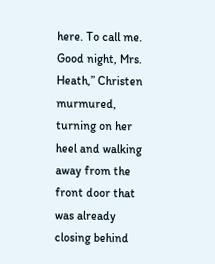here. To call me. Good night, Mrs. Heath,” Christen murmured, turning on her heel and walking away from the front door that was already closing behind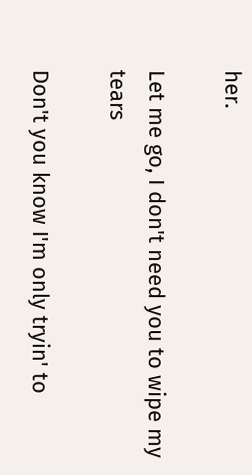her.

Let me go, I don't need you to wipe my tears

Don't you know I'm only tryin' to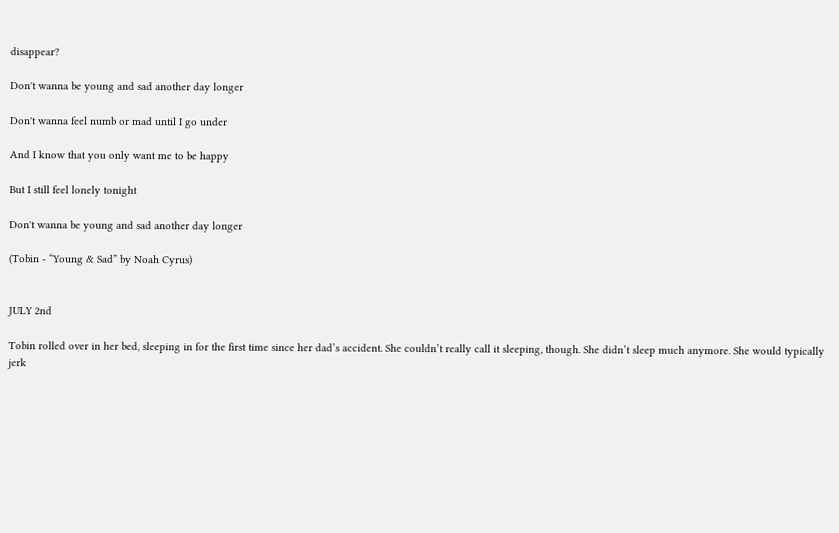disappear?

Don't wanna be young and sad another day longer

Don't wanna feel numb or mad until I go under

And I know that you only want me to be happy

But I still feel lonely tonight

Don't wanna be young and sad another day longer

(Tobin - “Young & Sad” by Noah Cyrus)


JULY 2nd

Tobin rolled over in her bed, sleeping in for the first time since her dad’s accident. She couldn’t really call it sleeping, though. She didn’t sleep much anymore. She would typically jerk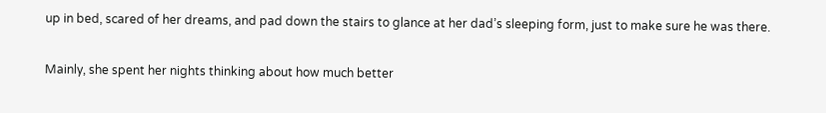up in bed, scared of her dreams, and pad down the stairs to glance at her dad’s sleeping form, just to make sure he was there.

Mainly, she spent her nights thinking about how much better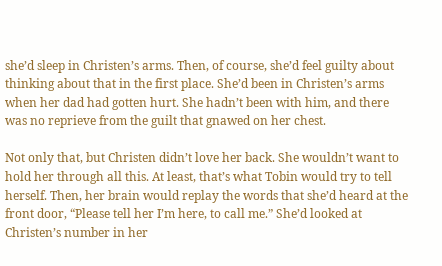she’d sleep in Christen’s arms. Then, of course, she’d feel guilty about thinking about that in the first place. She’d been in Christen’s arms when her dad had gotten hurt. She hadn’t been with him, and there was no reprieve from the guilt that gnawed on her chest.

Not only that, but Christen didn’t love her back. She wouldn’t want to hold her through all this. At least, that’s what Tobin would try to tell herself. Then, her brain would replay the words that she’d heard at the front door, “Please tell her I’m here, to call me.” She’d looked at Christen’s number in her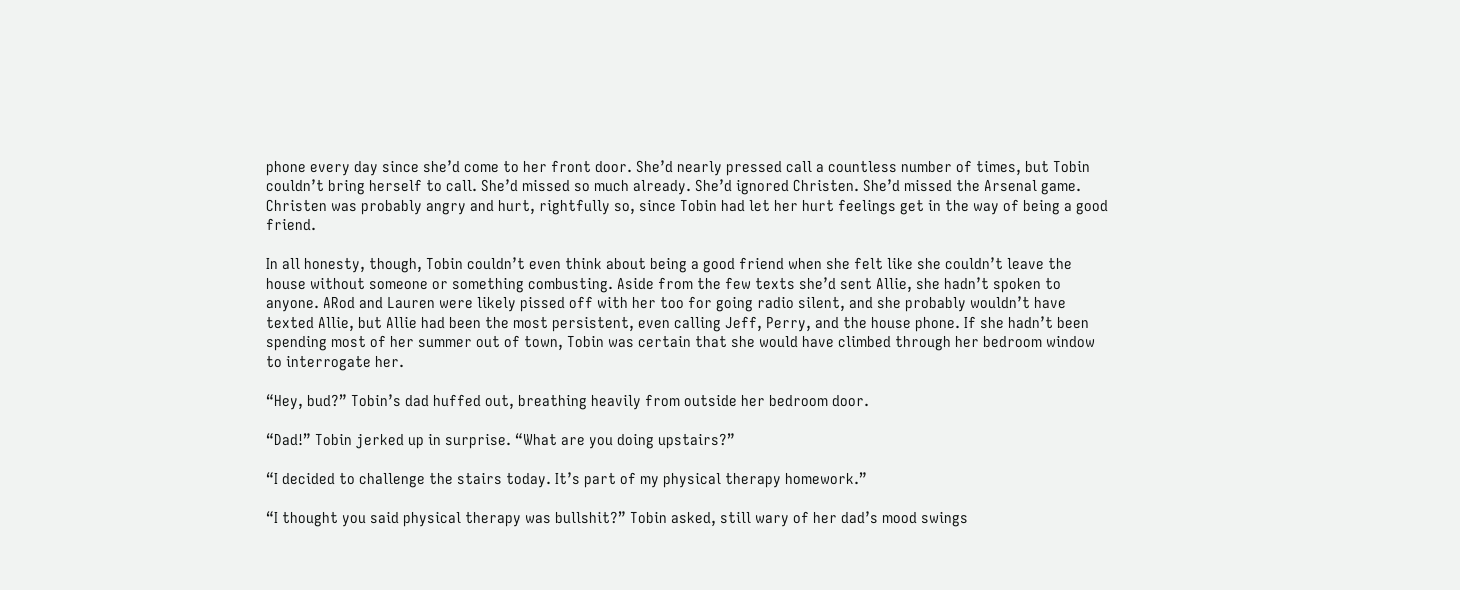phone every day since she’d come to her front door. She’d nearly pressed call a countless number of times, but Tobin couldn’t bring herself to call. She’d missed so much already. She’d ignored Christen. She’d missed the Arsenal game. Christen was probably angry and hurt, rightfully so, since Tobin had let her hurt feelings get in the way of being a good friend.

In all honesty, though, Tobin couldn’t even think about being a good friend when she felt like she couldn’t leave the house without someone or something combusting. Aside from the few texts she’d sent Allie, she hadn’t spoken to anyone. ARod and Lauren were likely pissed off with her too for going radio silent, and she probably wouldn’t have texted Allie, but Allie had been the most persistent, even calling Jeff, Perry, and the house phone. If she hadn’t been spending most of her summer out of town, Tobin was certain that she would have climbed through her bedroom window to interrogate her.

“Hey, bud?” Tobin’s dad huffed out, breathing heavily from outside her bedroom door.

“Dad!” Tobin jerked up in surprise. “What are you doing upstairs?”

“I decided to challenge the stairs today. It’s part of my physical therapy homework.”

“I thought you said physical therapy was bullshit?” Tobin asked, still wary of her dad’s mood swings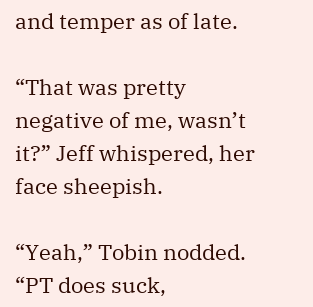and temper as of late.

“That was pretty negative of me, wasn’t it?” Jeff whispered, her face sheepish.

“Yeah,” Tobin nodded. “PT does suck,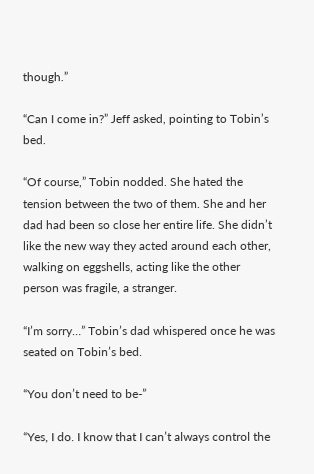though.”

“Can I come in?” Jeff asked, pointing to Tobin’s bed.

“Of course,” Tobin nodded. She hated the tension between the two of them. She and her dad had been so close her entire life. She didn’t like the new way they acted around each other, walking on eggshells, acting like the other person was fragile, a stranger.

“I’m sorry…” Tobin’s dad whispered once he was seated on Tobin’s bed.

“You don’t need to be-”

“Yes, I do. I know that I can’t always control the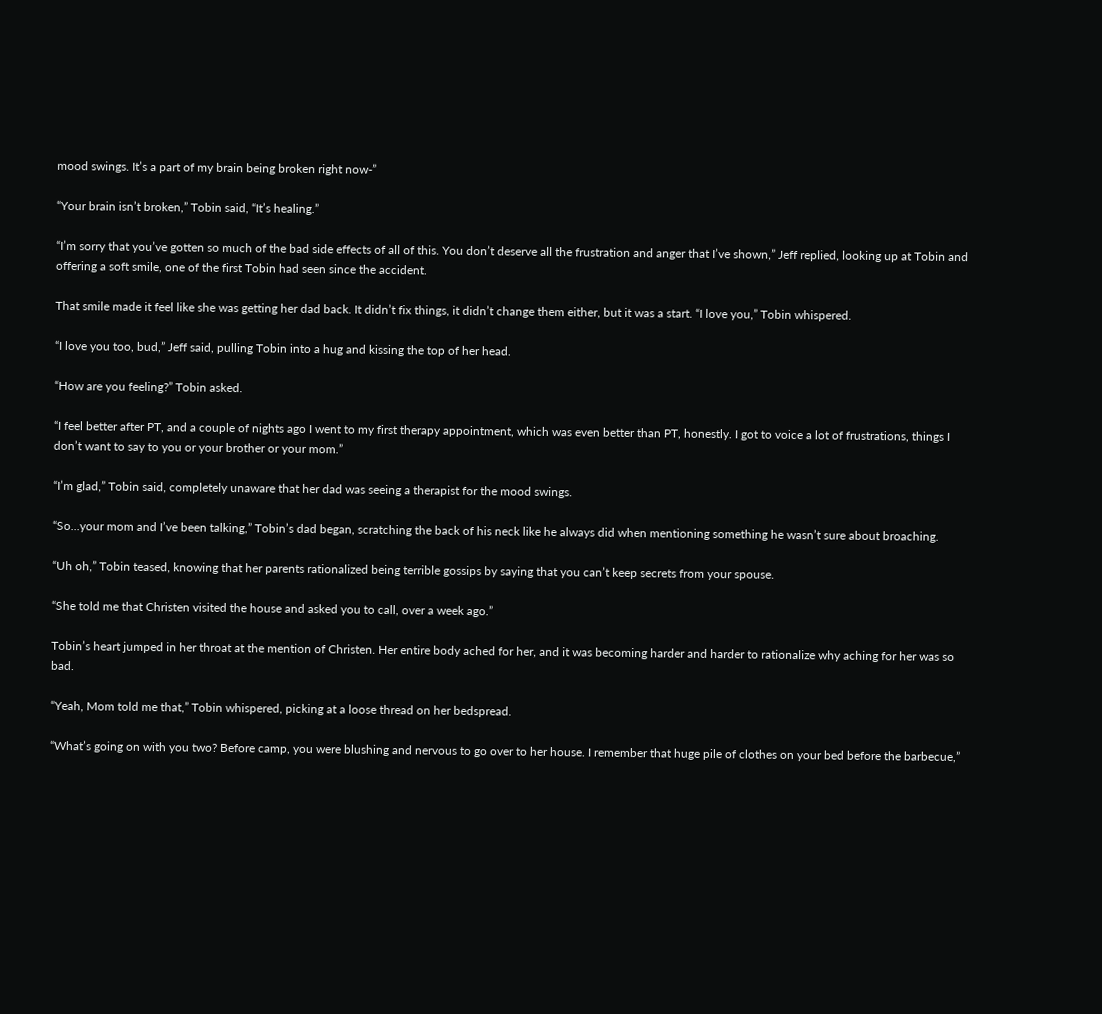mood swings. It’s a part of my brain being broken right now-”

“Your brain isn’t broken,” Tobin said, “It’s healing.”

“I’m sorry that you’ve gotten so much of the bad side effects of all of this. You don’t deserve all the frustration and anger that I’ve shown,” Jeff replied, looking up at Tobin and offering a soft smile, one of the first Tobin had seen since the accident.

That smile made it feel like she was getting her dad back. It didn’t fix things, it didn’t change them either, but it was a start. “I love you,” Tobin whispered.

“I love you too, bud,” Jeff said, pulling Tobin into a hug and kissing the top of her head.

“How are you feeling?” Tobin asked.

“I feel better after PT, and a couple of nights ago I went to my first therapy appointment, which was even better than PT, honestly. I got to voice a lot of frustrations, things I don’t want to say to you or your brother or your mom.”

“I’m glad,” Tobin said, completely unaware that her dad was seeing a therapist for the mood swings.

“So...your mom and I’ve been talking,” Tobin’s dad began, scratching the back of his neck like he always did when mentioning something he wasn’t sure about broaching.

“Uh oh,” Tobin teased, knowing that her parents rationalized being terrible gossips by saying that you can’t keep secrets from your spouse.

“She told me that Christen visited the house and asked you to call, over a week ago.”

Tobin’s heart jumped in her throat at the mention of Christen. Her entire body ached for her, and it was becoming harder and harder to rationalize why aching for her was so bad.

“Yeah, Mom told me that,” Tobin whispered, picking at a loose thread on her bedspread.

“What’s going on with you two? Before camp, you were blushing and nervous to go over to her house. I remember that huge pile of clothes on your bed before the barbecue,”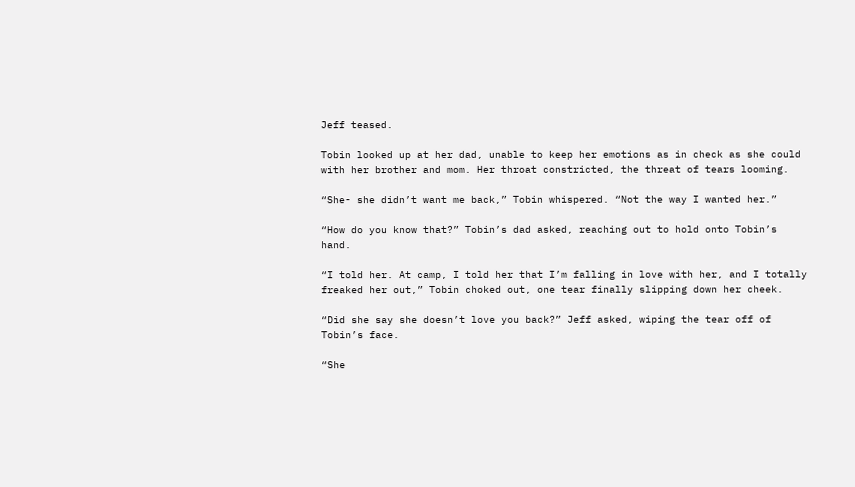Jeff teased.

Tobin looked up at her dad, unable to keep her emotions as in check as she could with her brother and mom. Her throat constricted, the threat of tears looming.

“She- she didn’t want me back,” Tobin whispered. “Not the way I wanted her.”

“How do you know that?” Tobin’s dad asked, reaching out to hold onto Tobin’s hand.

“I told her. At camp, I told her that I’m falling in love with her, and I totally freaked her out,” Tobin choked out, one tear finally slipping down her cheek.

“Did she say she doesn’t love you back?” Jeff asked, wiping the tear off of Tobin’s face.

“She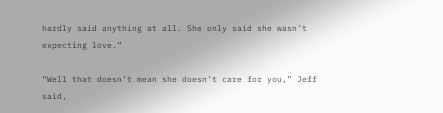hardly said anything at all. She only said she wasn’t expecting love.”

“Well that doesn’t mean she doesn’t care for you,” Jeff said,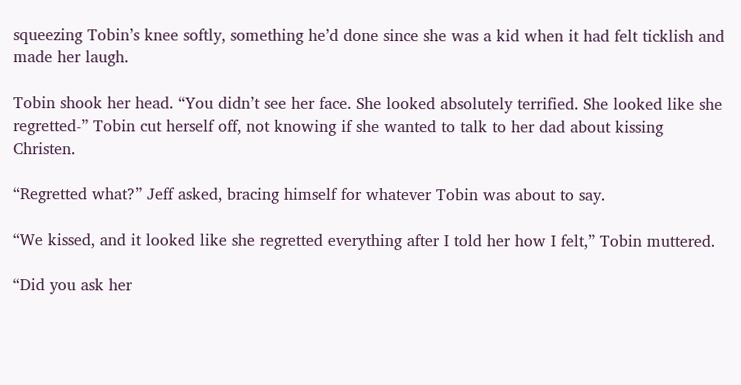squeezing Tobin’s knee softly, something he’d done since she was a kid when it had felt ticklish and made her laugh.

Tobin shook her head. “You didn’t see her face. She looked absolutely terrified. She looked like she regretted-” Tobin cut herself off, not knowing if she wanted to talk to her dad about kissing Christen.

“Regretted what?” Jeff asked, bracing himself for whatever Tobin was about to say.

“We kissed, and it looked like she regretted everything after I told her how I felt,” Tobin muttered.

“Did you ask her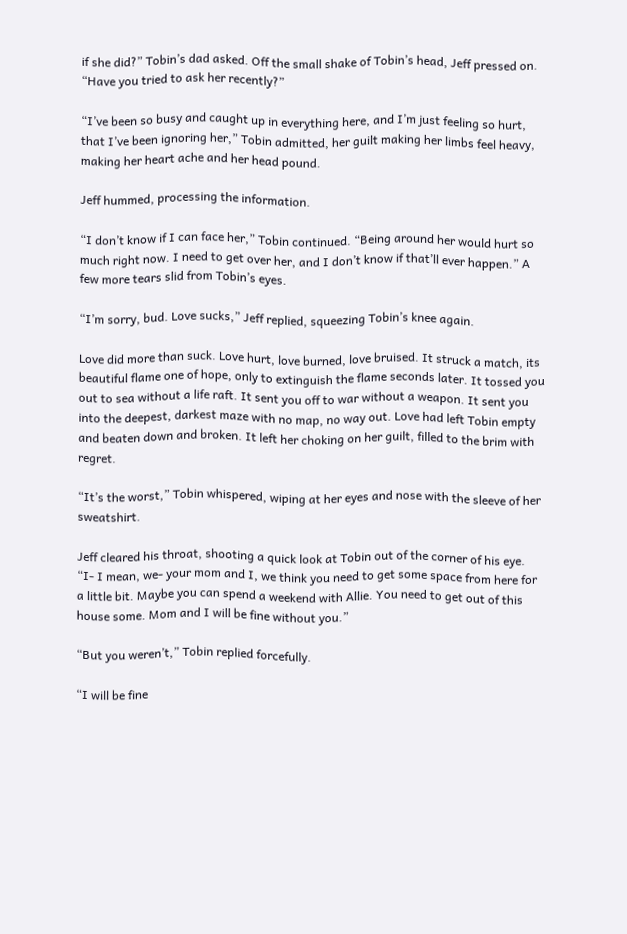if she did?” Tobin’s dad asked. Off the small shake of Tobin’s head, Jeff pressed on. “Have you tried to ask her recently?”

“I’ve been so busy and caught up in everything here, and I’m just feeling so hurt, that I’ve been ignoring her,” Tobin admitted, her guilt making her limbs feel heavy, making her heart ache and her head pound.

Jeff hummed, processing the information.

“I don’t know if I can face her,” Tobin continued. “Being around her would hurt so much right now. I need to get over her, and I don’t know if that’ll ever happen.” A few more tears slid from Tobin’s eyes.

“I’m sorry, bud. Love sucks,” Jeff replied, squeezing Tobin’s knee again.

Love did more than suck. Love hurt, love burned, love bruised. It struck a match, its beautiful flame one of hope, only to extinguish the flame seconds later. It tossed you out to sea without a life raft. It sent you off to war without a weapon. It sent you into the deepest, darkest maze with no map, no way out. Love had left Tobin empty and beaten down and broken. It left her choking on her guilt, filled to the brim with regret.

“It’s the worst,” Tobin whispered, wiping at her eyes and nose with the sleeve of her sweatshirt.

Jeff cleared his throat, shooting a quick look at Tobin out of the corner of his eye. “I- I mean, we- your mom and I, we think you need to get some space from here for a little bit. Maybe you can spend a weekend with Allie. You need to get out of this house some. Mom and I will be fine without you.”

“But you weren’t,” Tobin replied forcefully.

“I will be fine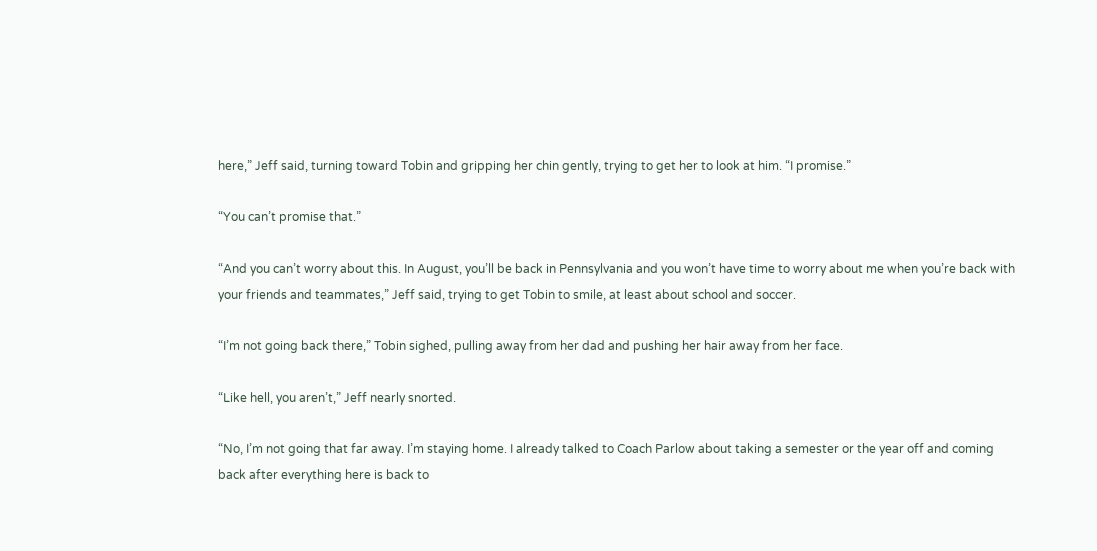here,” Jeff said, turning toward Tobin and gripping her chin gently, trying to get her to look at him. “I promise.”

“You can’t promise that.”

“And you can’t worry about this. In August, you’ll be back in Pennsylvania and you won’t have time to worry about me when you’re back with your friends and teammates,” Jeff said, trying to get Tobin to smile, at least about school and soccer.

“I’m not going back there,” Tobin sighed, pulling away from her dad and pushing her hair away from her face.

“Like hell, you aren’t,” Jeff nearly snorted.

“No, I’m not going that far away. I’m staying home. I already talked to Coach Parlow about taking a semester or the year off and coming back after everything here is back to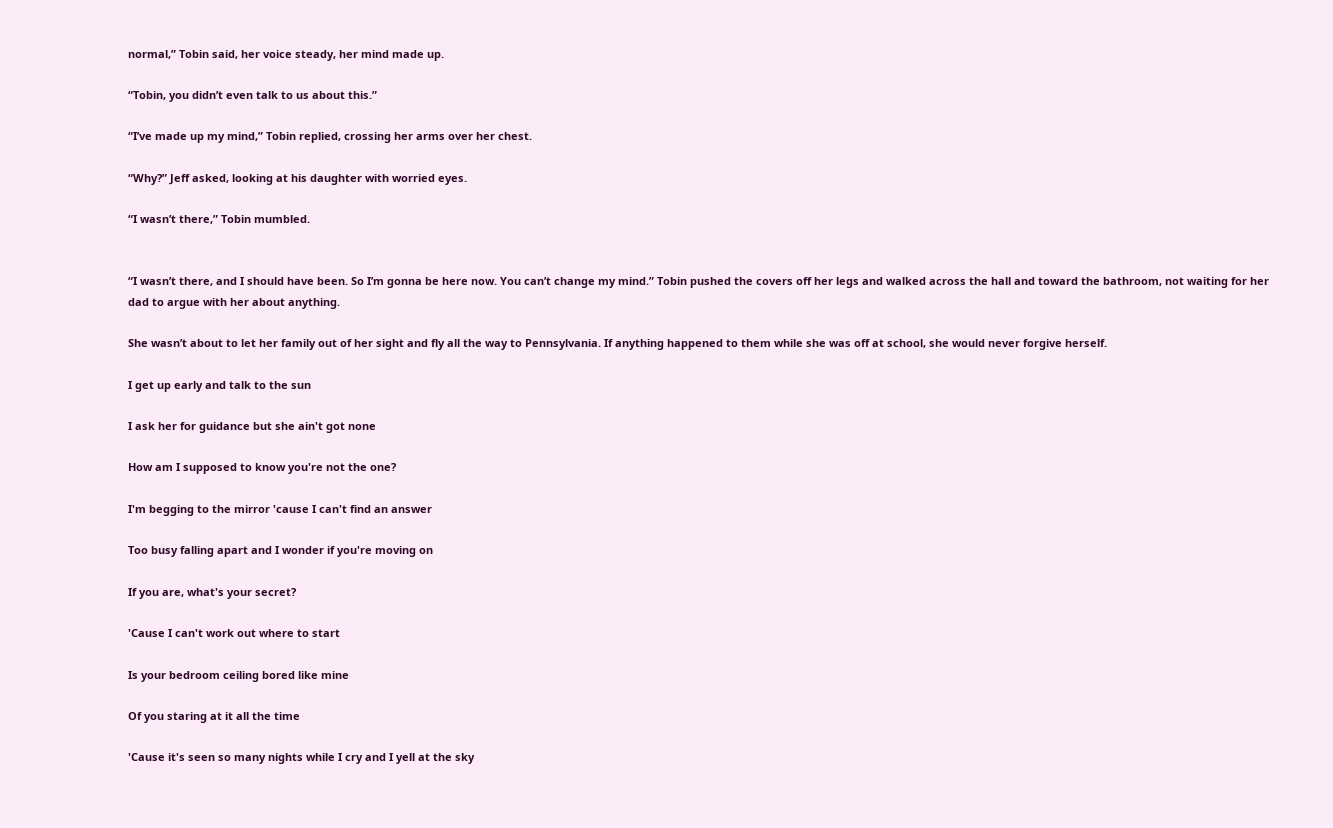normal,” Tobin said, her voice steady, her mind made up.

“Tobin, you didn’t even talk to us about this.”

“I’ve made up my mind,” Tobin replied, crossing her arms over her chest.

“Why?” Jeff asked, looking at his daughter with worried eyes.

“I wasn’t there,” Tobin mumbled.


“I wasn’t there, and I should have been. So I’m gonna be here now. You can’t change my mind.” Tobin pushed the covers off her legs and walked across the hall and toward the bathroom, not waiting for her dad to argue with her about anything.

She wasn’t about to let her family out of her sight and fly all the way to Pennsylvania. If anything happened to them while she was off at school, she would never forgive herself.

I get up early and talk to the sun

I ask her for guidance but she ain't got none

How am I supposed to know you're not the one?

I'm begging to the mirror 'cause I can't find an answer

Too busy falling apart and I wonder if you're moving on

If you are, what's your secret?

'Cause I can't work out where to start

Is your bedroom ceiling bored like mine

Of you staring at it all the time

'Cause it's seen so many nights while I cry and I yell at the sky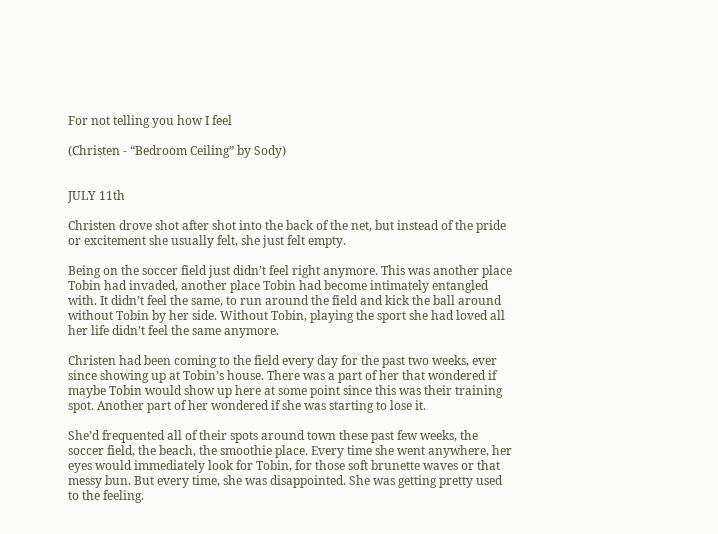For not telling you how I feel

(Christen - “Bedroom Ceiling” by Sody)


JULY 11th

Christen drove shot after shot into the back of the net, but instead of the pride or excitement she usually felt, she just felt empty.

Being on the soccer field just didn’t feel right anymore. This was another place Tobin had invaded, another place Tobin had become intimately entangled with. It didn’t feel the same, to run around the field and kick the ball around without Tobin by her side. Without Tobin, playing the sport she had loved all her life didn’t feel the same anymore.

Christen had been coming to the field every day for the past two weeks, ever since showing up at Tobin’s house. There was a part of her that wondered if maybe Tobin would show up here at some point since this was their training spot. Another part of her wondered if she was starting to lose it.

She’d frequented all of their spots around town these past few weeks, the soccer field, the beach, the smoothie place. Every time she went anywhere, her eyes would immediately look for Tobin, for those soft brunette waves or that messy bun. But every time, she was disappointed. She was getting pretty used to the feeling.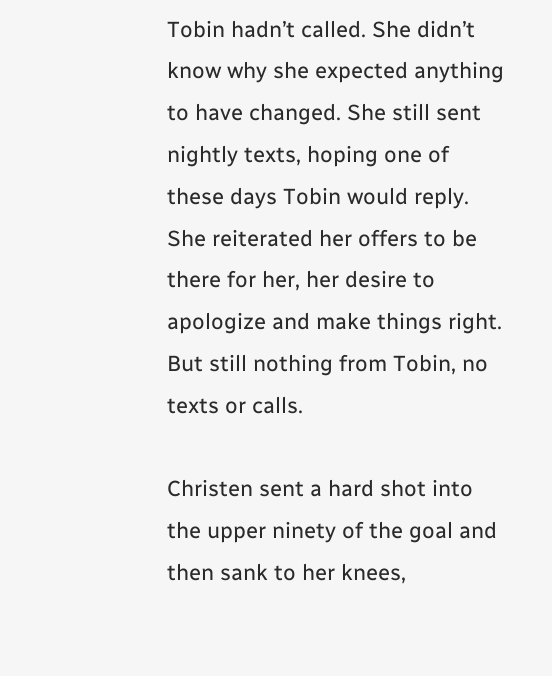Tobin hadn’t called. She didn’t know why she expected anything to have changed. She still sent nightly texts, hoping one of these days Tobin would reply. She reiterated her offers to be there for her, her desire to apologize and make things right. But still nothing from Tobin, no texts or calls.

Christen sent a hard shot into the upper ninety of the goal and then sank to her knees,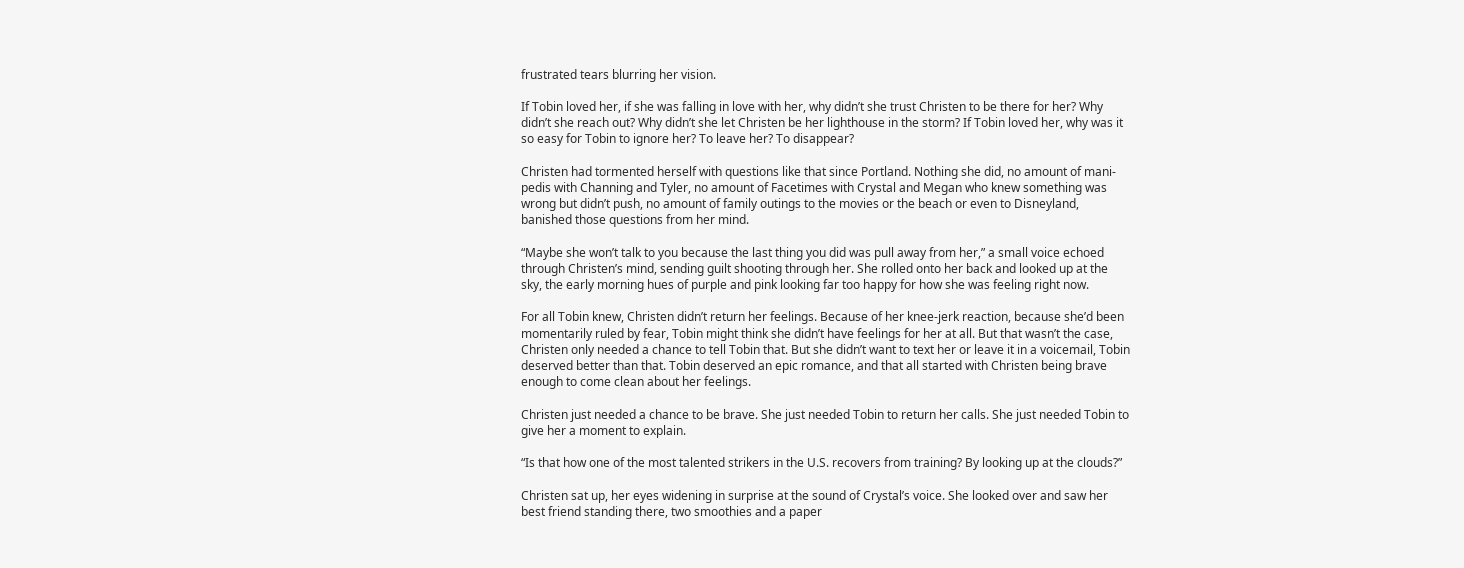frustrated tears blurring her vision.

If Tobin loved her, if she was falling in love with her, why didn’t she trust Christen to be there for her? Why didn’t she reach out? Why didn’t she let Christen be her lighthouse in the storm? If Tobin loved her, why was it so easy for Tobin to ignore her? To leave her? To disappear?

Christen had tormented herself with questions like that since Portland. Nothing she did, no amount of mani-pedis with Channing and Tyler, no amount of Facetimes with Crystal and Megan who knew something was wrong but didn’t push, no amount of family outings to the movies or the beach or even to Disneyland, banished those questions from her mind.

“Maybe she won’t talk to you because the last thing you did was pull away from her,” a small voice echoed through Christen’s mind, sending guilt shooting through her. She rolled onto her back and looked up at the sky, the early morning hues of purple and pink looking far too happy for how she was feeling right now.

For all Tobin knew, Christen didn’t return her feelings. Because of her knee-jerk reaction, because she’d been momentarily ruled by fear, Tobin might think she didn’t have feelings for her at all. But that wasn’t the case, Christen only needed a chance to tell Tobin that. But she didn’t want to text her or leave it in a voicemail, Tobin deserved better than that. Tobin deserved an epic romance, and that all started with Christen being brave enough to come clean about her feelings.

Christen just needed a chance to be brave. She just needed Tobin to return her calls. She just needed Tobin to give her a moment to explain.

“Is that how one of the most talented strikers in the U.S. recovers from training? By looking up at the clouds?”

Christen sat up, her eyes widening in surprise at the sound of Crystal’s voice. She looked over and saw her best friend standing there, two smoothies and a paper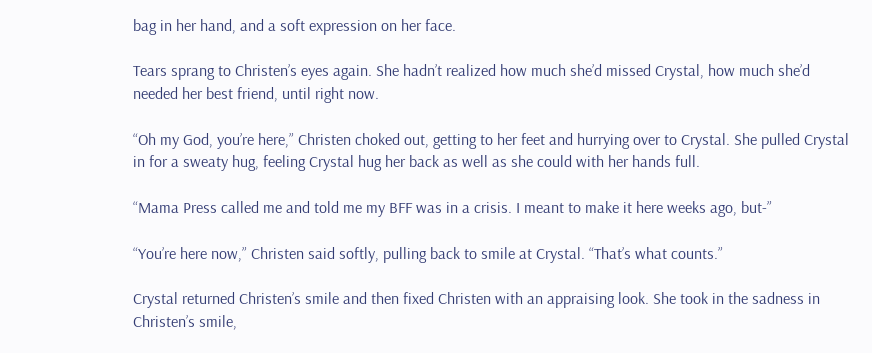bag in her hand, and a soft expression on her face.

Tears sprang to Christen’s eyes again. She hadn’t realized how much she’d missed Crystal, how much she’d needed her best friend, until right now.

“Oh my God, you’re here,” Christen choked out, getting to her feet and hurrying over to Crystal. She pulled Crystal in for a sweaty hug, feeling Crystal hug her back as well as she could with her hands full.

“Mama Press called me and told me my BFF was in a crisis. I meant to make it here weeks ago, but-”

“You’re here now,” Christen said softly, pulling back to smile at Crystal. “That’s what counts.”

Crystal returned Christen’s smile and then fixed Christen with an appraising look. She took in the sadness in Christen’s smile,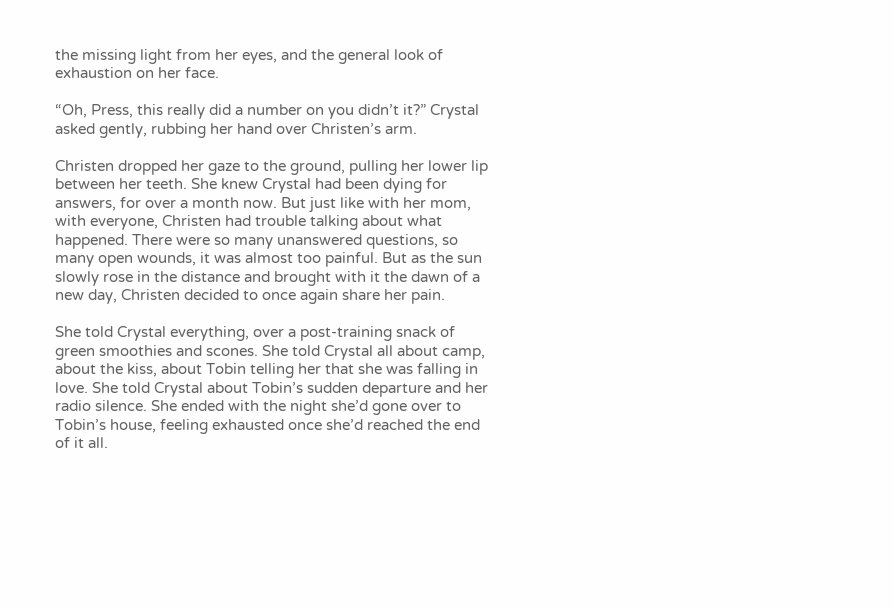the missing light from her eyes, and the general look of exhaustion on her face.

“Oh, Press, this really did a number on you didn’t it?” Crystal asked gently, rubbing her hand over Christen’s arm.

Christen dropped her gaze to the ground, pulling her lower lip between her teeth. She knew Crystal had been dying for answers, for over a month now. But just like with her mom, with everyone, Christen had trouble talking about what happened. There were so many unanswered questions, so many open wounds, it was almost too painful. But as the sun slowly rose in the distance and brought with it the dawn of a new day, Christen decided to once again share her pain.

She told Crystal everything, over a post-training snack of green smoothies and scones. She told Crystal all about camp, about the kiss, about Tobin telling her that she was falling in love. She told Crystal about Tobin’s sudden departure and her radio silence. She ended with the night she’d gone over to Tobin’s house, feeling exhausted once she’d reached the end of it all.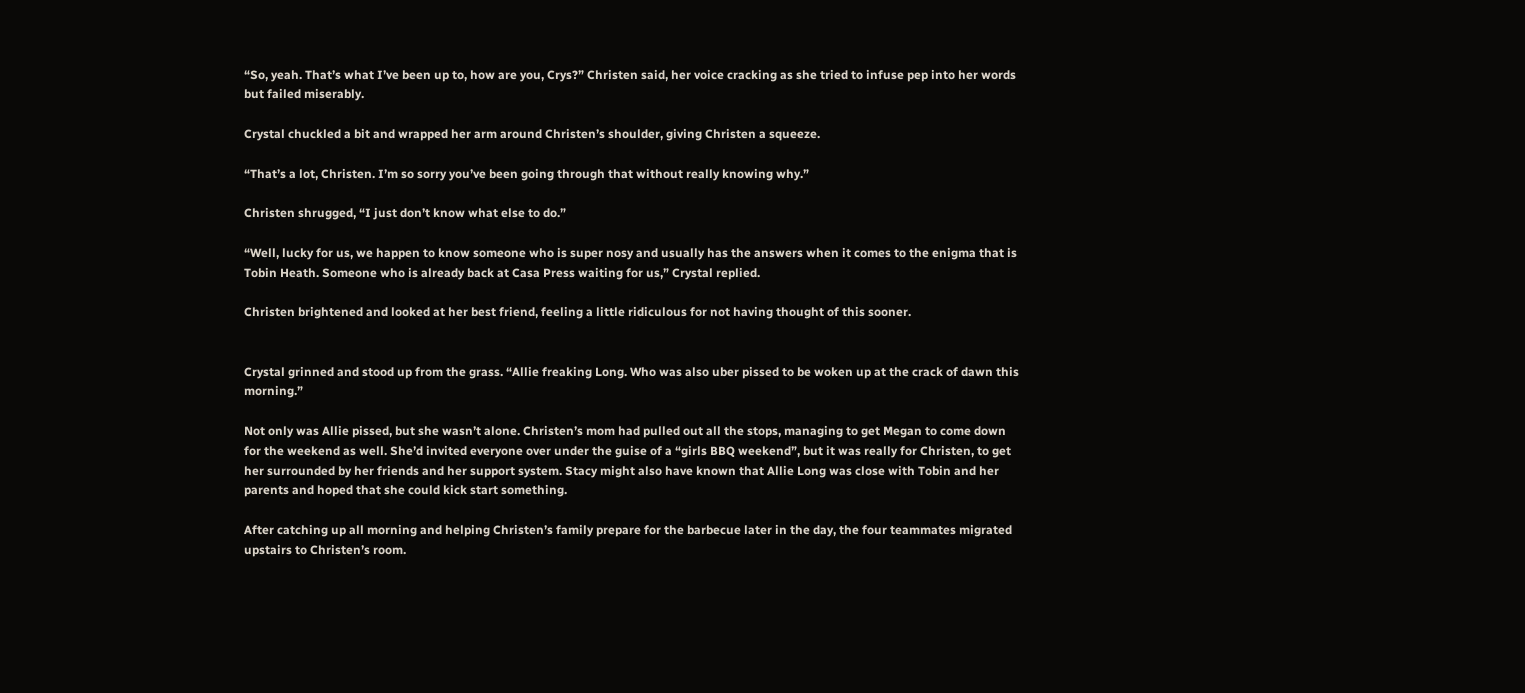“So, yeah. That’s what I’ve been up to, how are you, Crys?” Christen said, her voice cracking as she tried to infuse pep into her words but failed miserably.

Crystal chuckled a bit and wrapped her arm around Christen’s shoulder, giving Christen a squeeze.

“That’s a lot, Christen. I’m so sorry you’ve been going through that without really knowing why.”

Christen shrugged, “I just don’t know what else to do.”

“Well, lucky for us, we happen to know someone who is super nosy and usually has the answers when it comes to the enigma that is Tobin Heath. Someone who is already back at Casa Press waiting for us,” Crystal replied.

Christen brightened and looked at her best friend, feeling a little ridiculous for not having thought of this sooner.


Crystal grinned and stood up from the grass. “Allie freaking Long. Who was also uber pissed to be woken up at the crack of dawn this morning.”

Not only was Allie pissed, but she wasn’t alone. Christen’s mom had pulled out all the stops, managing to get Megan to come down for the weekend as well. She’d invited everyone over under the guise of a “girls BBQ weekend”, but it was really for Christen, to get her surrounded by her friends and her support system. Stacy might also have known that Allie Long was close with Tobin and her parents and hoped that she could kick start something.

After catching up all morning and helping Christen’s family prepare for the barbecue later in the day, the four teammates migrated upstairs to Christen’s room.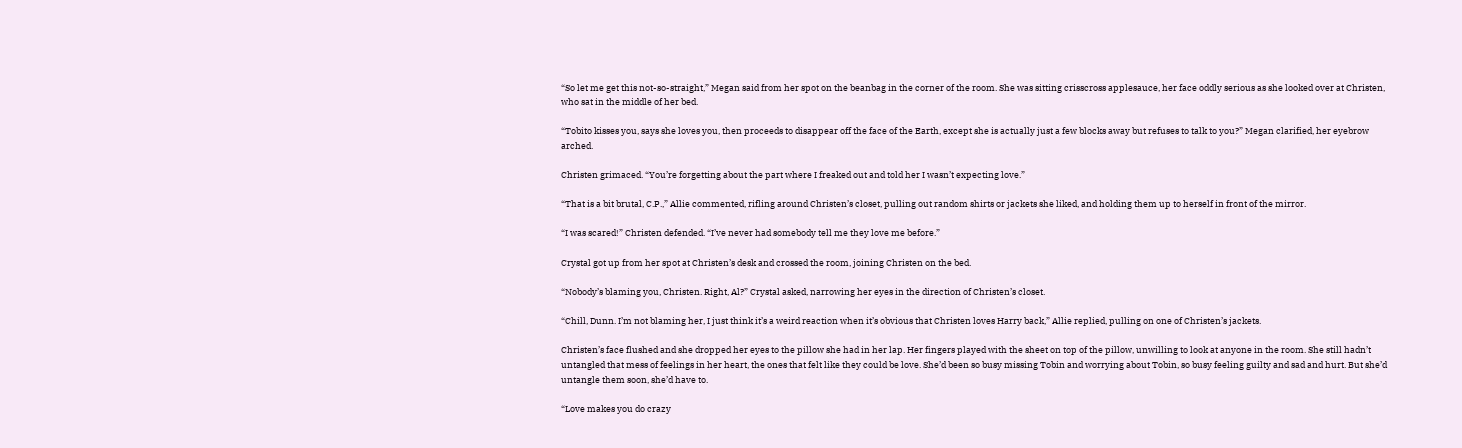“So let me get this not-so-straight,” Megan said from her spot on the beanbag in the corner of the room. She was sitting crisscross applesauce, her face oddly serious as she looked over at Christen, who sat in the middle of her bed.

“Tobito kisses you, says she loves you, then proceeds to disappear off the face of the Earth, except she is actually just a few blocks away but refuses to talk to you?” Megan clarified, her eyebrow arched.

Christen grimaced. “You’re forgetting about the part where I freaked out and told her I wasn’t expecting love.”

“That is a bit brutal, C.P.,” Allie commented, rifling around Christen’s closet, pulling out random shirts or jackets she liked, and holding them up to herself in front of the mirror.

“I was scared!” Christen defended. “I’ve never had somebody tell me they love me before.”

Crystal got up from her spot at Christen’s desk and crossed the room, joining Christen on the bed.

“Nobody’s blaming you, Christen. Right, Al?” Crystal asked, narrowing her eyes in the direction of Christen’s closet.

“Chill, Dunn. I’m not blaming her, I just think it’s a weird reaction when it’s obvious that Christen loves Harry back,” Allie replied, pulling on one of Christen’s jackets.

Christen’s face flushed and she dropped her eyes to the pillow she had in her lap. Her fingers played with the sheet on top of the pillow, unwilling to look at anyone in the room. She still hadn’t untangled that mess of feelings in her heart, the ones that felt like they could be love. She’d been so busy missing Tobin and worrying about Tobin, so busy feeling guilty and sad and hurt. But she’d untangle them soon, she’d have to.

“Love makes you do crazy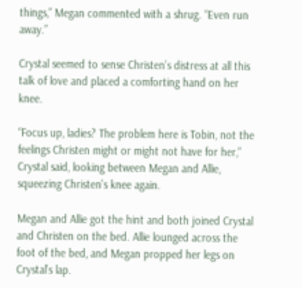things,” Megan commented with a shrug. “Even run away.”

Crystal seemed to sense Christen’s distress at all this talk of love and placed a comforting hand on her knee.

“Focus up, ladies? The problem here is Tobin, not the feelings Christen might or might not have for her,” Crystal said, looking between Megan and Allie, squeezing Christen’s knee again.

Megan and Allie got the hint and both joined Crystal and Christen on the bed. Allie lounged across the foot of the bed, and Megan propped her legs on Crystal’s lap.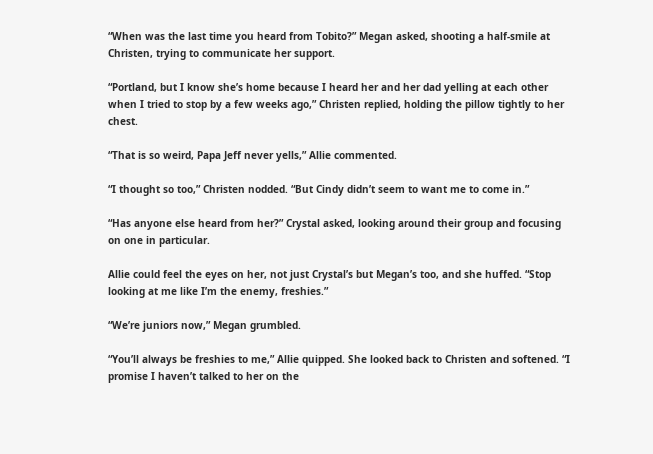“When was the last time you heard from Tobito?” Megan asked, shooting a half-smile at Christen, trying to communicate her support.

“Portland, but I know she’s home because I heard her and her dad yelling at each other when I tried to stop by a few weeks ago,” Christen replied, holding the pillow tightly to her chest.

“That is so weird, Papa Jeff never yells,” Allie commented.

“I thought so too,” Christen nodded. “But Cindy didn’t seem to want me to come in.”

“Has anyone else heard from her?” Crystal asked, looking around their group and focusing on one in particular.

Allie could feel the eyes on her, not just Crystal’s but Megan’s too, and she huffed. “Stop looking at me like I’m the enemy, freshies.”

“We’re juniors now,” Megan grumbled.

“You’ll always be freshies to me,” Allie quipped. She looked back to Christen and softened. “I promise I haven’t talked to her on the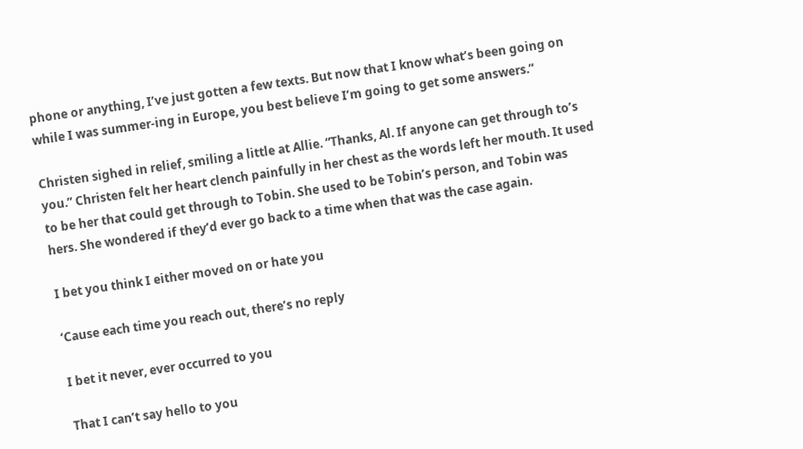phone or anything, I’ve just gotten a few texts. But now that I know what’s been going on while I was summer-ing in Europe, you best believe I’m going to get some answers.”

Christen sighed in relief, smiling a little at Allie. “Thanks, Al. If anyone can get through to’s you.” Christen felt her heart clench painfully in her chest as the words left her mouth. It used to be her that could get through to Tobin. She used to be Tobin’s person, and Tobin was hers. She wondered if they’d ever go back to a time when that was the case again.

I bet you think I either moved on or hate you

‘Cause each time you reach out, there’s no reply

I bet it never, ever occurred to you

That I can’t say hello to you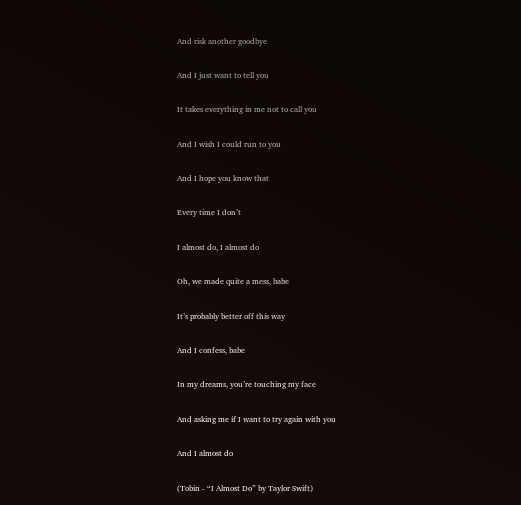And risk another goodbye

And I just want to tell you

It takes everything in me not to call you

And I wish I could run to you

And I hope you know that

Every time I don’t

I almost do, I almost do

Oh, we made quite a mess, babe

It’s probably better off this way

And I confess, babe

In my dreams, you’re touching my face

And asking me if I want to try again with you

And I almost do

(Tobin - “I Almost Do” by Taylor Swift)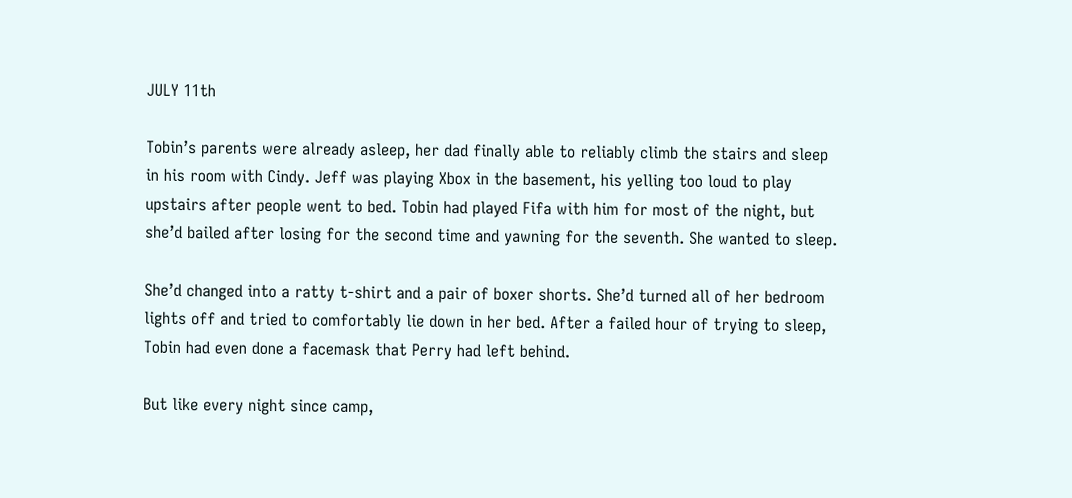JULY 11th

Tobin’s parents were already asleep, her dad finally able to reliably climb the stairs and sleep in his room with Cindy. Jeff was playing Xbox in the basement, his yelling too loud to play upstairs after people went to bed. Tobin had played Fifa with him for most of the night, but she’d bailed after losing for the second time and yawning for the seventh. She wanted to sleep.

She’d changed into a ratty t-shirt and a pair of boxer shorts. She’d turned all of her bedroom lights off and tried to comfortably lie down in her bed. After a failed hour of trying to sleep, Tobin had even done a facemask that Perry had left behind.

But like every night since camp,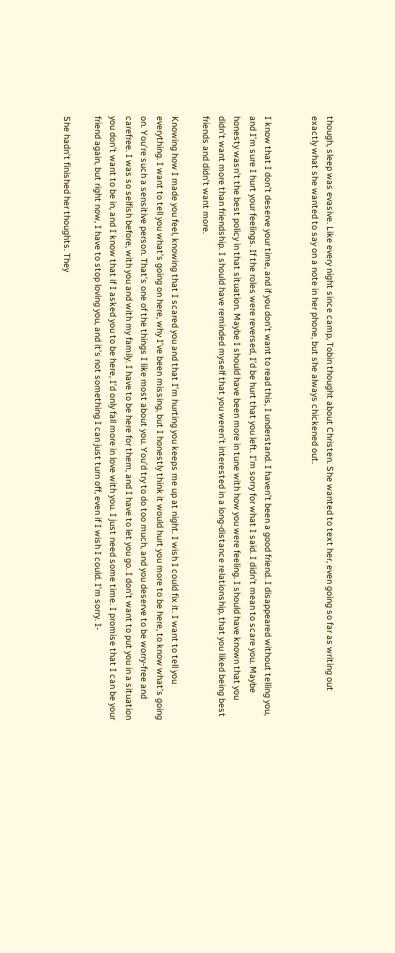though, sleep was evasive. Like every night since camp, Tobin thought about Christen. She wanted to text her, even going so far as writing out exactly what she wanted to say on a note in her phone, but she always chickened out.


I know that I don’t deserve your time, and if you don’t want to read this, I understand. I haven’t been a good friend. I disappeared without telling you, and I’m sure I hurt your feelings. If the roles were reversed, I’d be hurt that you left. I’m sorry for what I said. I didn’t mean to scare you. Maybe honesty wasn’t the best policy in that situation. Maybe I should have been more in tune with how you were feeling. I should have known that you didn’t want more than friendship. I should have reminded myself that you weren’t interested in a long-distance relationship, that you liked being best friends and didn’t want more.

Knowing how I made you feel, knowing that I scared you and that I’m hurting you keeps me up at night. I wish I could fix it. I want to tell you everything. I want to tell you what’s going on here, why I’ve been missing, but I honestly think it would hurt you more to be here, to know what’s going on. You’re such a sensitive person. That’s one of the things I like most about you. You’d try to do too much, and you deserve to be worry-free and carefree. I was so selfish before, with you and with my family. I have to be here for them, and I have to let you go. I don’t want to put you in a situation you don’t want to be in, and I know that if I asked you to be here, I’d only fall more in love with you. I just need some time. I promise that I can be your friend again, but right now, I have to stop loving you, and it’s not something I can just turn off, even if I wish I could. I’m sorry. I-

She hadn’t finished her thoughts. They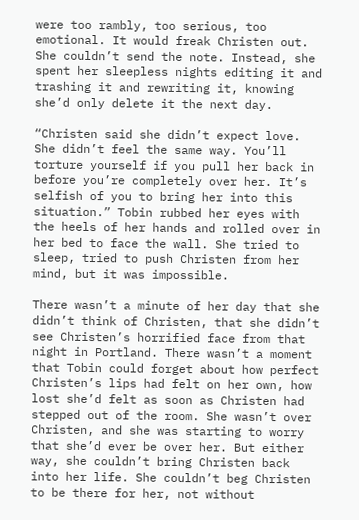were too rambly, too serious, too emotional. It would freak Christen out. She couldn’t send the note. Instead, she spent her sleepless nights editing it and trashing it and rewriting it, knowing she’d only delete it the next day.

“Christen said she didn’t expect love. She didn’t feel the same way. You’ll torture yourself if you pull her back in before you’re completely over her. It’s selfish of you to bring her into this situation.” Tobin rubbed her eyes with the heels of her hands and rolled over in her bed to face the wall. She tried to sleep, tried to push Christen from her mind, but it was impossible.

There wasn’t a minute of her day that she didn’t think of Christen, that she didn’t see Christen’s horrified face from that night in Portland. There wasn’t a moment that Tobin could forget about how perfect Christen’s lips had felt on her own, how lost she’d felt as soon as Christen had stepped out of the room. She wasn’t over Christen, and she was starting to worry that she’d ever be over her. But either way, she couldn’t bring Christen back into her life. She couldn’t beg Christen to be there for her, not without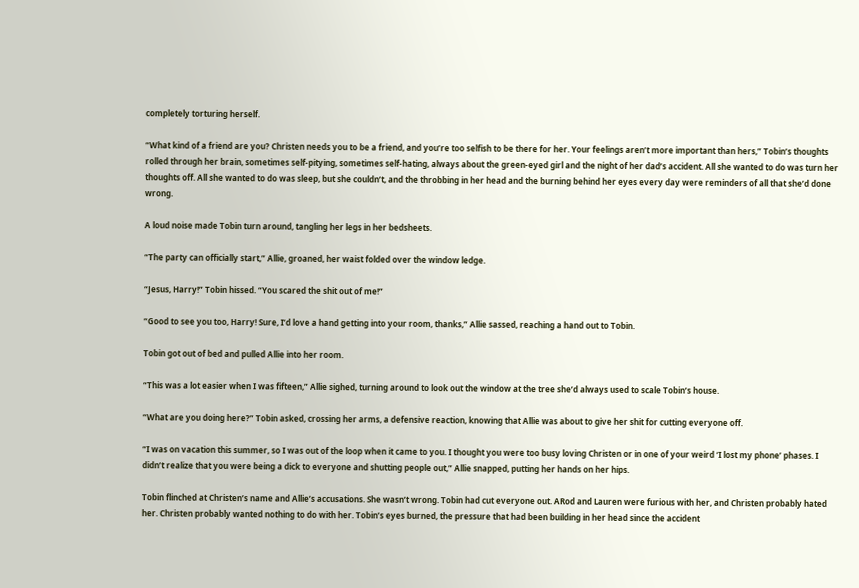completely torturing herself.

“What kind of a friend are you? Christen needs you to be a friend, and you’re too selfish to be there for her. Your feelings aren’t more important than hers,” Tobin’s thoughts rolled through her brain, sometimes self-pitying, sometimes self-hating, always about the green-eyed girl and the night of her dad’s accident. All she wanted to do was turn her thoughts off. All she wanted to do was sleep, but she couldn’t, and the throbbing in her head and the burning behind her eyes every day were reminders of all that she’d done wrong.

A loud noise made Tobin turn around, tangling her legs in her bedsheets.

“The party can officially start,” Allie, groaned, her waist folded over the window ledge.

“Jesus, Harry!” Tobin hissed. “You scared the shit out of me!”

“Good to see you too, Harry! Sure, I’d love a hand getting into your room, thanks,” Allie sassed, reaching a hand out to Tobin.

Tobin got out of bed and pulled Allie into her room.

“This was a lot easier when I was fifteen,” Allie sighed, turning around to look out the window at the tree she’d always used to scale Tobin’s house.

“What are you doing here?” Tobin asked, crossing her arms, a defensive reaction, knowing that Allie was about to give her shit for cutting everyone off.

“I was on vacation this summer, so I was out of the loop when it came to you. I thought you were too busy loving Christen or in one of your weird ‘I lost my phone’ phases. I didn’t realize that you were being a dick to everyone and shutting people out,” Allie snapped, putting her hands on her hips.

Tobin flinched at Christen’s name and Allie’s accusations. She wasn’t wrong. Tobin had cut everyone out. ARod and Lauren were furious with her, and Christen probably hated her. Christen probably wanted nothing to do with her. Tobin’s eyes burned, the pressure that had been building in her head since the accident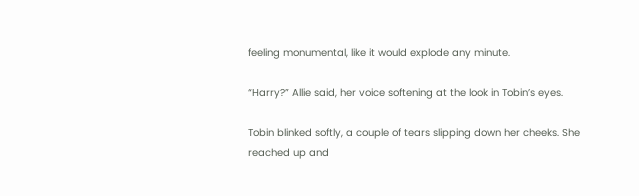feeling monumental, like it would explode any minute.

“Harry?” Allie said, her voice softening at the look in Tobin’s eyes.

Tobin blinked softly, a couple of tears slipping down her cheeks. She reached up and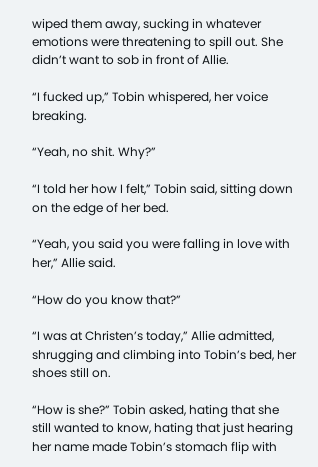wiped them away, sucking in whatever emotions were threatening to spill out. She didn’t want to sob in front of Allie.

“I fucked up,” Tobin whispered, her voice breaking.

“Yeah, no shit. Why?”

“I told her how I felt,” Tobin said, sitting down on the edge of her bed.

“Yeah, you said you were falling in love with her,” Allie said.

“How do you know that?”

“I was at Christen’s today,” Allie admitted, shrugging and climbing into Tobin’s bed, her shoes still on.

“How is she?” Tobin asked, hating that she still wanted to know, hating that just hearing her name made Tobin’s stomach flip with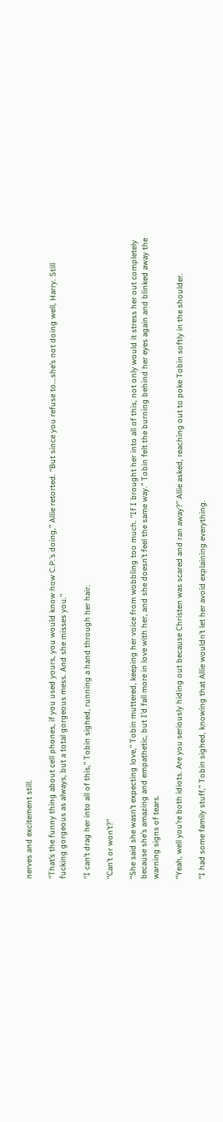nerves and excitement still.

“That’s the funny thing about cell phones, if you used yours, you would know how C.P.’s doing,” Allie retorted. “But since you refuse to...she’s not doing well, Harry. Still fucking gorgeous as always, but a total gorgeous mess. And she misses you.”

“I can’t drag her into all of this,” Tobin sighed, running a hand through her hair.

“Can’t or won’t?”

“She said she wasn’t expecting love,” Tobin muttered, keeping her voice from wobbling too much. “If I brought her into all of this, not only would it stress her out completely because she’s amazing and empathetic, but I’d fall more in love with her, and she doesn’t feel the same way.” Tobin felt the burning behind her eyes again and blinked away the warning signs of tears.

“Yeah, well you’re both idiots. Are you seriously hiding out because Christen was scared and ran away?” Allie asked, reaching out to poke Tobin softly in the shoulder.

“I had some family stuff,” Tobin sighed, knowing that Allie wouldn’t let her avoid explaining everything.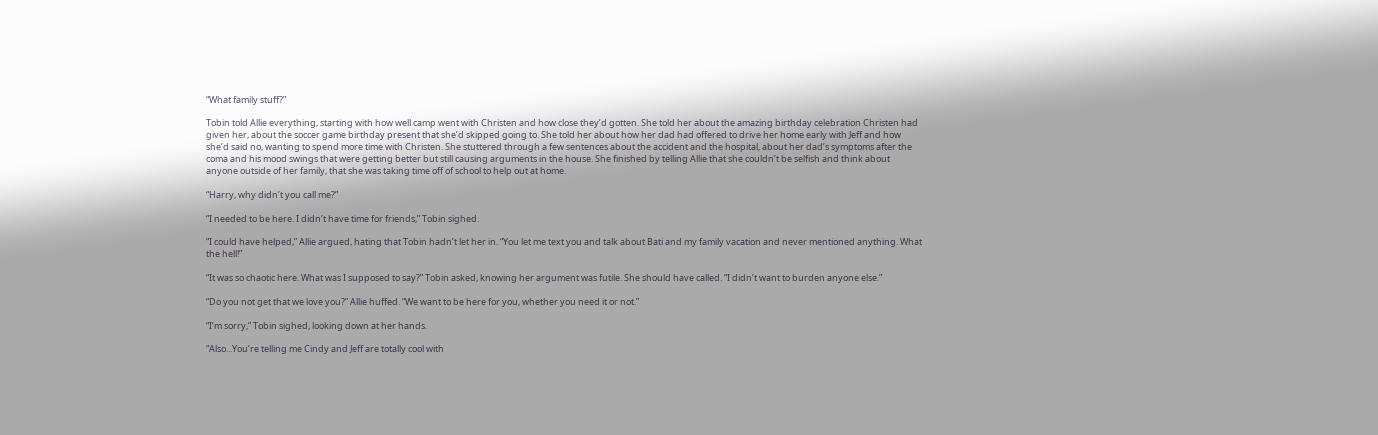“What family stuff?”

Tobin told Allie everything, starting with how well camp went with Christen and how close they’d gotten. She told her about the amazing birthday celebration Christen had given her, about the soccer game birthday present that she’d skipped going to. She told her about how her dad had offered to drive her home early with Jeff and how she’d said no, wanting to spend more time with Christen. She stuttered through a few sentences about the accident and the hospital, about her dad’s symptoms after the coma and his mood swings that were getting better but still causing arguments in the house. She finished by telling Allie that she couldn’t be selfish and think about anyone outside of her family, that she was taking time off of school to help out at home.

“Harry, why didn’t you call me?”

“I needed to be here. I didn’t have time for friends,” Tobin sighed.

“I could have helped,” Allie argued, hating that Tobin hadn’t let her in. “You let me text you and talk about Bati and my family vacation and never mentioned anything. What the hell!”

“It was so chaotic here. What was I supposed to say?” Tobin asked, knowing her argument was futile. She should have called. “I didn’t want to burden anyone else.”

“Do you not get that we love you?” Allie huffed. “We want to be here for you, whether you need it or not.”

“I’m sorry,” Tobin sighed, looking down at her hands.

“Also...You’re telling me Cindy and Jeff are totally cool with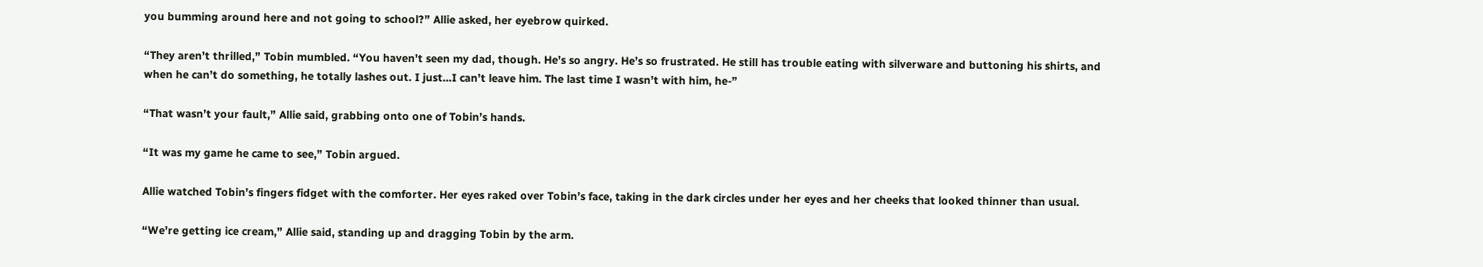you bumming around here and not going to school?” Allie asked, her eyebrow quirked.

“They aren’t thrilled,” Tobin mumbled. “You haven’t seen my dad, though. He’s so angry. He’s so frustrated. He still has trouble eating with silverware and buttoning his shirts, and when he can’t do something, he totally lashes out. I just...I can’t leave him. The last time I wasn’t with him, he-”

“That wasn’t your fault,” Allie said, grabbing onto one of Tobin’s hands.

“It was my game he came to see,” Tobin argued.

Allie watched Tobin’s fingers fidget with the comforter. Her eyes raked over Tobin’s face, taking in the dark circles under her eyes and her cheeks that looked thinner than usual.

“We’re getting ice cream,” Allie said, standing up and dragging Tobin by the arm.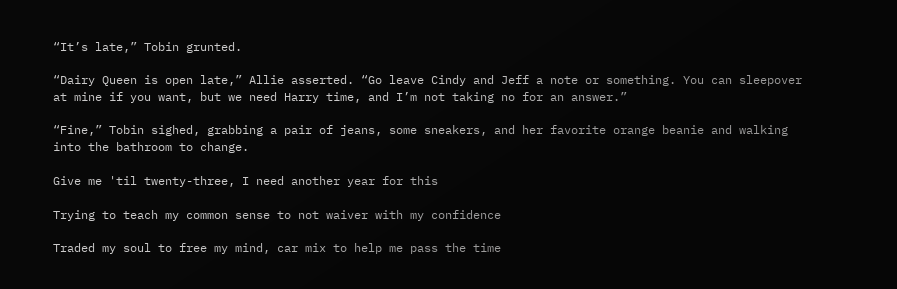“It’s late,” Tobin grunted.

“Dairy Queen is open late,” Allie asserted. “Go leave Cindy and Jeff a note or something. You can sleepover at mine if you want, but we need Harry time, and I’m not taking no for an answer.”

“Fine,” Tobin sighed, grabbing a pair of jeans, some sneakers, and her favorite orange beanie and walking into the bathroom to change.

Give me 'til twenty-three, I need another year for this

Trying to teach my common sense to not waiver with my confidence

Traded my soul to free my mind, car mix to help me pass the time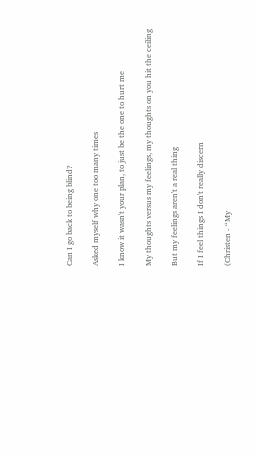Can I go back to being blind?

Asked myself why one too many times

I know it wasn't your plan, to just be the one to hurt me

My thoughts versus my feelings, my thoughts on you hit the ceiling

But my feelings aren't a real thing

If I feel things I don't really discern

(Christen - “My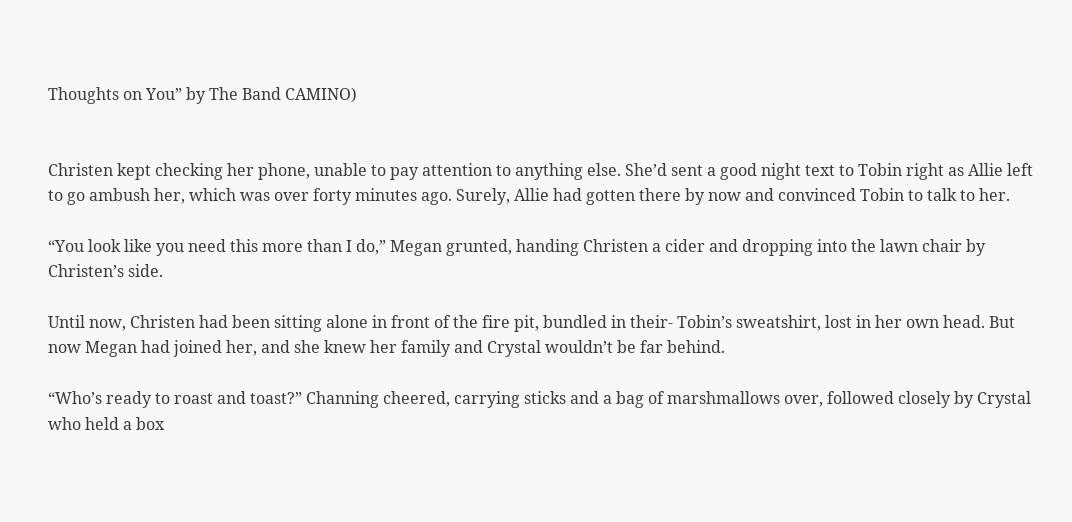Thoughts on You” by The Band CAMINO)


Christen kept checking her phone, unable to pay attention to anything else. She’d sent a good night text to Tobin right as Allie left to go ambush her, which was over forty minutes ago. Surely, Allie had gotten there by now and convinced Tobin to talk to her.

“You look like you need this more than I do,” Megan grunted, handing Christen a cider and dropping into the lawn chair by Christen’s side.

Until now, Christen had been sitting alone in front of the fire pit, bundled in their- Tobin’s sweatshirt, lost in her own head. But now Megan had joined her, and she knew her family and Crystal wouldn’t be far behind.

“Who’s ready to roast and toast?” Channing cheered, carrying sticks and a bag of marshmallows over, followed closely by Crystal who held a box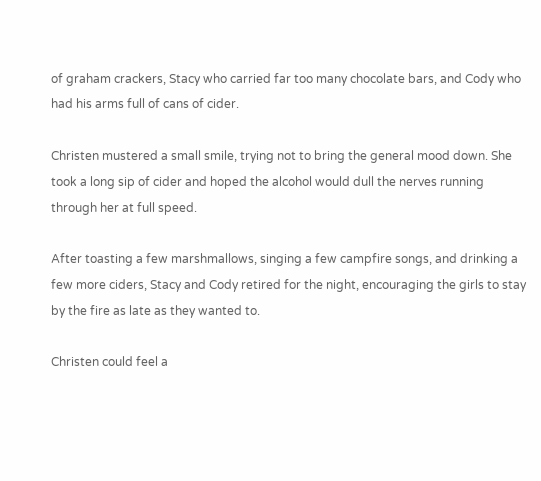of graham crackers, Stacy who carried far too many chocolate bars, and Cody who had his arms full of cans of cider.

Christen mustered a small smile, trying not to bring the general mood down. She took a long sip of cider and hoped the alcohol would dull the nerves running through her at full speed.

After toasting a few marshmallows, singing a few campfire songs, and drinking a few more ciders, Stacy and Cody retired for the night, encouraging the girls to stay by the fire as late as they wanted to.

Christen could feel a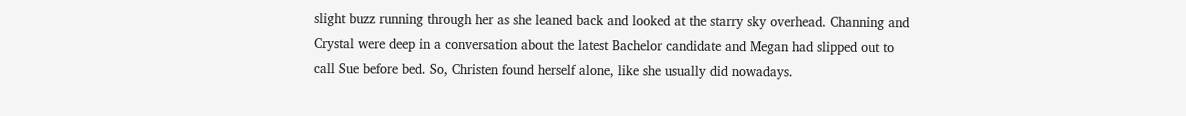slight buzz running through her as she leaned back and looked at the starry sky overhead. Channing and Crystal were deep in a conversation about the latest Bachelor candidate and Megan had slipped out to call Sue before bed. So, Christen found herself alone, like she usually did nowadays.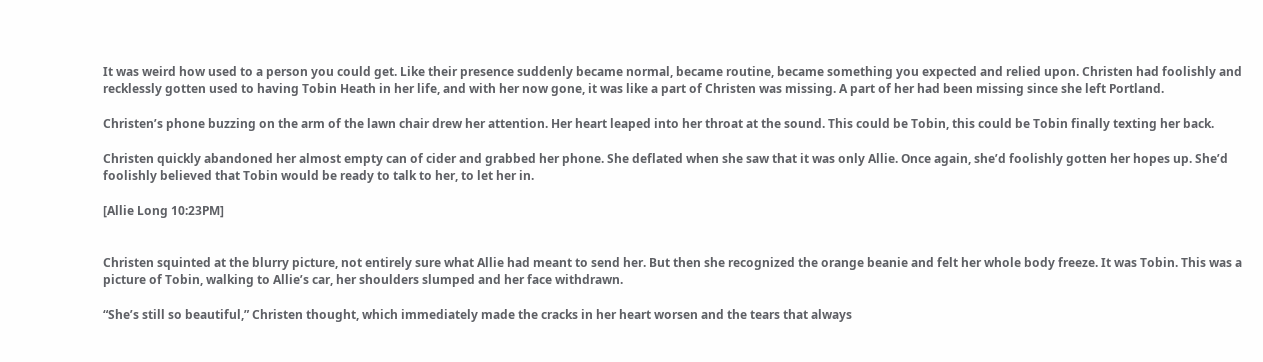It was weird how used to a person you could get. Like their presence suddenly became normal, became routine, became something you expected and relied upon. Christen had foolishly and recklessly gotten used to having Tobin Heath in her life, and with her now gone, it was like a part of Christen was missing. A part of her had been missing since she left Portland.

Christen’s phone buzzing on the arm of the lawn chair drew her attention. Her heart leaped into her throat at the sound. This could be Tobin, this could be Tobin finally texting her back.

Christen quickly abandoned her almost empty can of cider and grabbed her phone. She deflated when she saw that it was only Allie. Once again, she’d foolishly gotten her hopes up. She’d foolishly believed that Tobin would be ready to talk to her, to let her in.

[Allie Long 10:23PM]


Christen squinted at the blurry picture, not entirely sure what Allie had meant to send her. But then she recognized the orange beanie and felt her whole body freeze. It was Tobin. This was a picture of Tobin, walking to Allie’s car, her shoulders slumped and her face withdrawn.

“She’s still so beautiful,” Christen thought, which immediately made the cracks in her heart worsen and the tears that always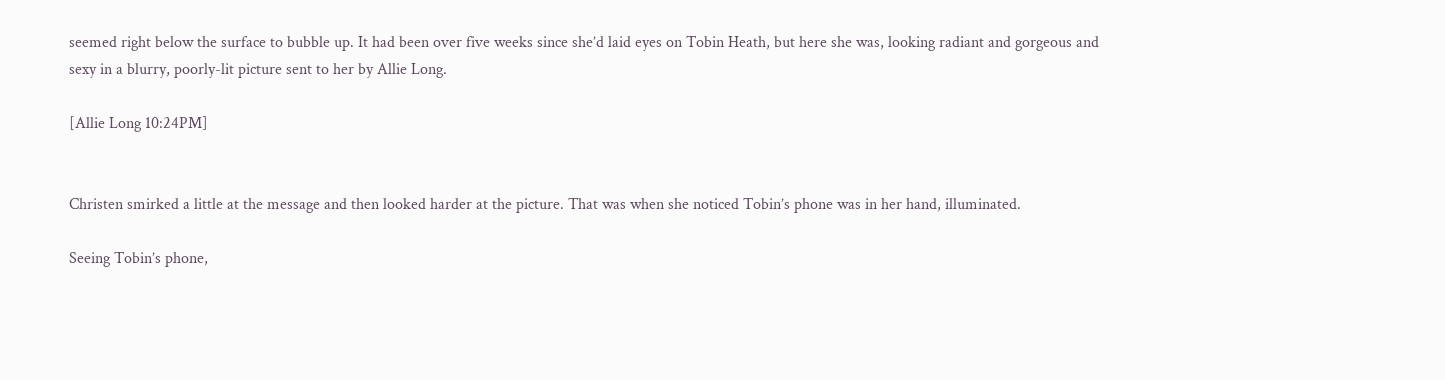seemed right below the surface to bubble up. It had been over five weeks since she’d laid eyes on Tobin Heath, but here she was, looking radiant and gorgeous and sexy in a blurry, poorly-lit picture sent to her by Allie Long.

[Allie Long 10:24PM]


Christen smirked a little at the message and then looked harder at the picture. That was when she noticed Tobin’s phone was in her hand, illuminated.

Seeing Tobin’s phone,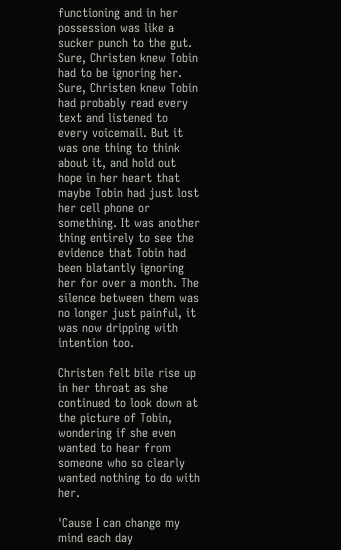functioning and in her possession was like a sucker punch to the gut. Sure, Christen knew Tobin had to be ignoring her. Sure, Christen knew Tobin had probably read every text and listened to every voicemail. But it was one thing to think about it, and hold out hope in her heart that maybe Tobin had just lost her cell phone or something. It was another thing entirely to see the evidence that Tobin had been blatantly ignoring her for over a month. The silence between them was no longer just painful, it was now dripping with intention too.

Christen felt bile rise up in her throat as she continued to look down at the picture of Tobin, wondering if she even wanted to hear from someone who so clearly wanted nothing to do with her.

'Cause I can change my mind each day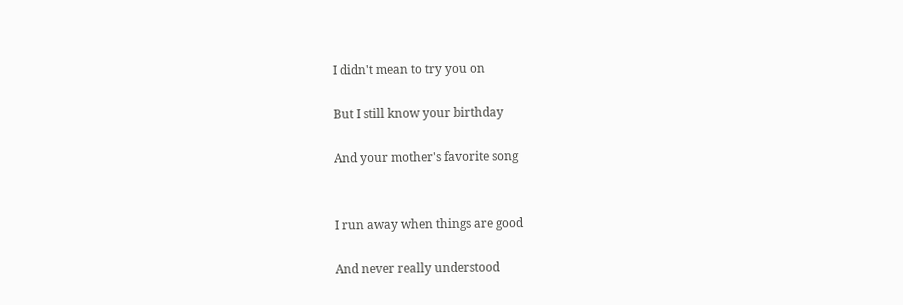I didn't mean to try you on

But I still know your birthday

And your mother's favorite song


I run away when things are good

And never really understood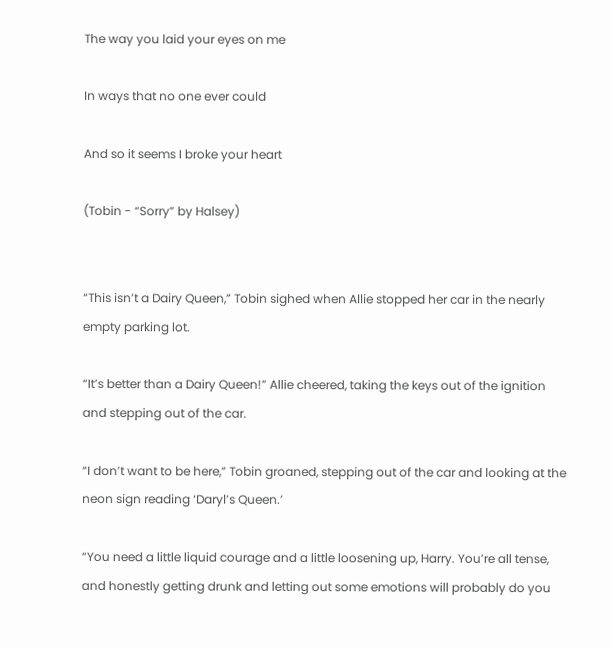The way you laid your eyes on me

In ways that no one ever could

And so it seems I broke your heart

(Tobin - “Sorry” by Halsey)


“This isn’t a Dairy Queen,” Tobin sighed when Allie stopped her car in the nearly empty parking lot.

“It’s better than a Dairy Queen!” Allie cheered, taking the keys out of the ignition and stepping out of the car.

“I don’t want to be here,” Tobin groaned, stepping out of the car and looking at the neon sign reading ‘Daryl’s Queen.’

“You need a little liquid courage and a little loosening up, Harry. You’re all tense, and honestly getting drunk and letting out some emotions will probably do you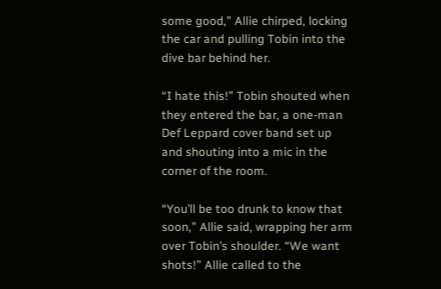some good,” Allie chirped, locking the car and pulling Tobin into the dive bar behind her.

“I hate this!” Tobin shouted when they entered the bar, a one-man Def Leppard cover band set up and shouting into a mic in the corner of the room.

“You’ll be too drunk to know that soon,” Allie said, wrapping her arm over Tobin’s shoulder. “We want shots!” Allie called to the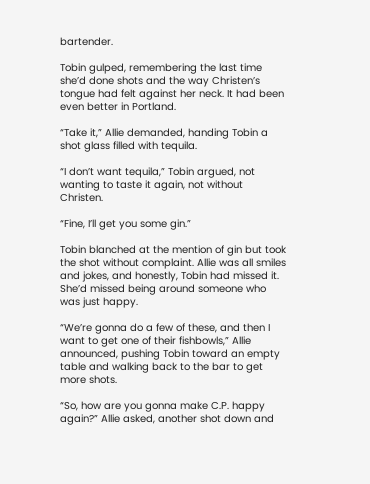bartender.

Tobin gulped, remembering the last time she’d done shots and the way Christen’s tongue had felt against her neck. It had been even better in Portland.

“Take it,” Allie demanded, handing Tobin a shot glass filled with tequila.

“I don’t want tequila,” Tobin argued, not wanting to taste it again, not without Christen.

“Fine, I’ll get you some gin.”

Tobin blanched at the mention of gin but took the shot without complaint. Allie was all smiles and jokes, and honestly, Tobin had missed it. She’d missed being around someone who was just happy.

“We’re gonna do a few of these, and then I want to get one of their fishbowls,” Allie announced, pushing Tobin toward an empty table and walking back to the bar to get more shots.

“So, how are you gonna make C.P. happy again?” Allie asked, another shot down and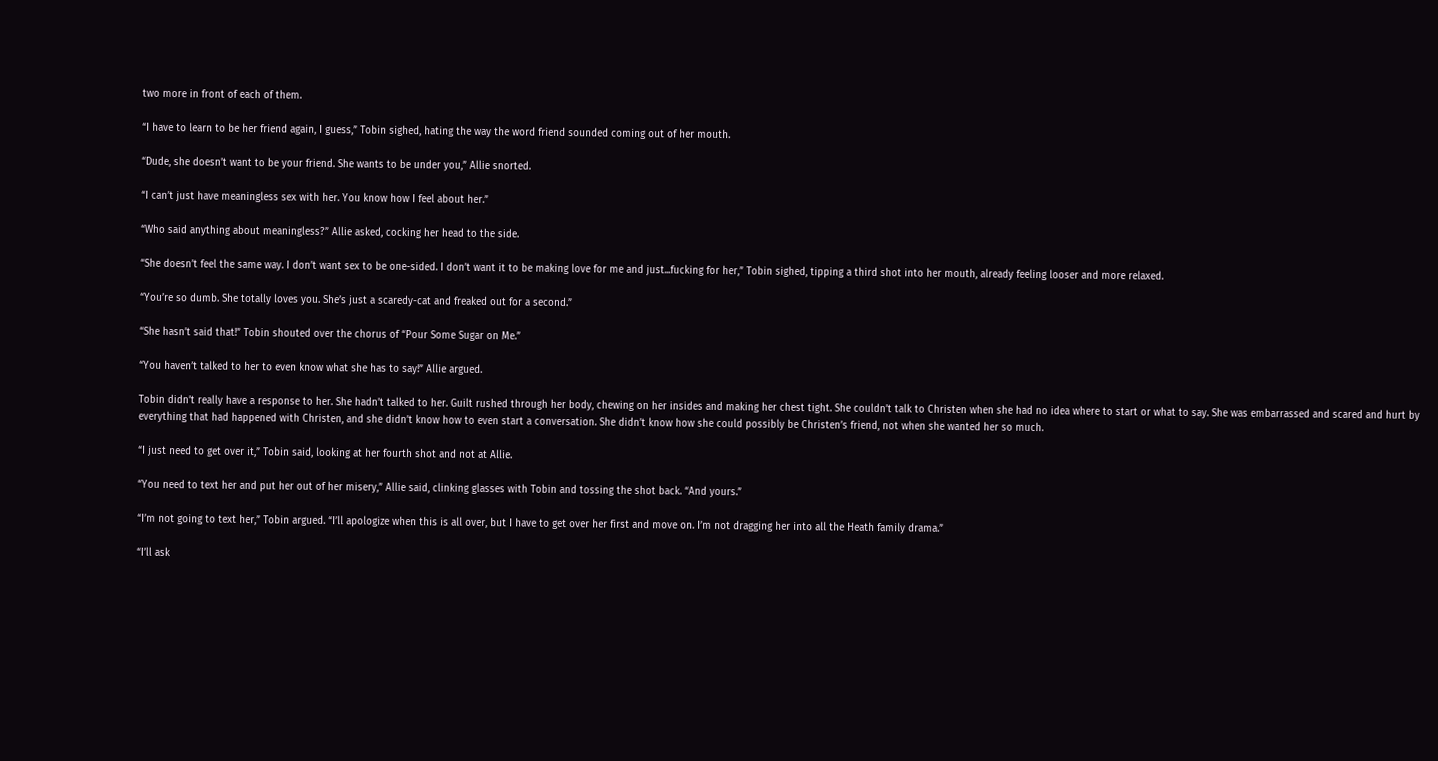two more in front of each of them.

“I have to learn to be her friend again, I guess,” Tobin sighed, hating the way the word friend sounded coming out of her mouth.

“Dude, she doesn’t want to be your friend. She wants to be under you,” Allie snorted.

“I can’t just have meaningless sex with her. You know how I feel about her.”

“Who said anything about meaningless?” Allie asked, cocking her head to the side.

“She doesn’t feel the same way. I don’t want sex to be one-sided. I don’t want it to be making love for me and just...fucking for her,” Tobin sighed, tipping a third shot into her mouth, already feeling looser and more relaxed.

“You’re so dumb. She totally loves you. She’s just a scaredy-cat and freaked out for a second.”

“She hasn’t said that!” Tobin shouted over the chorus of “Pour Some Sugar on Me.”

“You haven’t talked to her to even know what she has to say!” Allie argued.

Tobin didn’t really have a response to her. She hadn’t talked to her. Guilt rushed through her body, chewing on her insides and making her chest tight. She couldn’t talk to Christen when she had no idea where to start or what to say. She was embarrassed and scared and hurt by everything that had happened with Christen, and she didn’t know how to even start a conversation. She didn’t know how she could possibly be Christen’s friend, not when she wanted her so much.

“I just need to get over it,” Tobin said, looking at her fourth shot and not at Allie.

“You need to text her and put her out of her misery,” Allie said, clinking glasses with Tobin and tossing the shot back. “And yours.”

“I’m not going to text her,” Tobin argued. “I’ll apologize when this is all over, but I have to get over her first and move on. I’m not dragging her into all the Heath family drama.”

“I’ll ask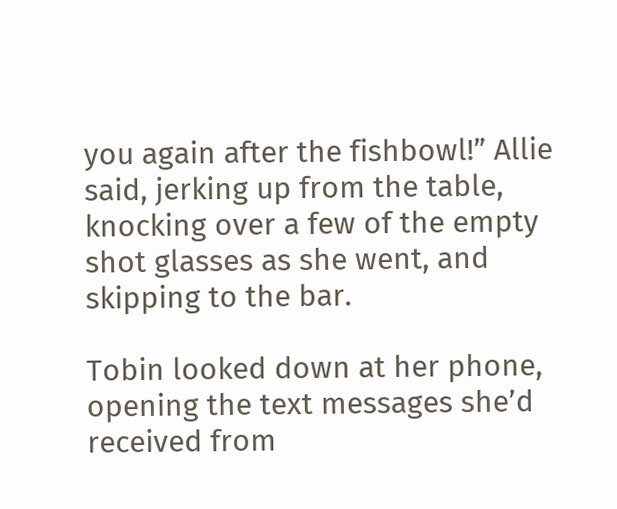you again after the fishbowl!” Allie said, jerking up from the table, knocking over a few of the empty shot glasses as she went, and skipping to the bar.

Tobin looked down at her phone, opening the text messages she’d received from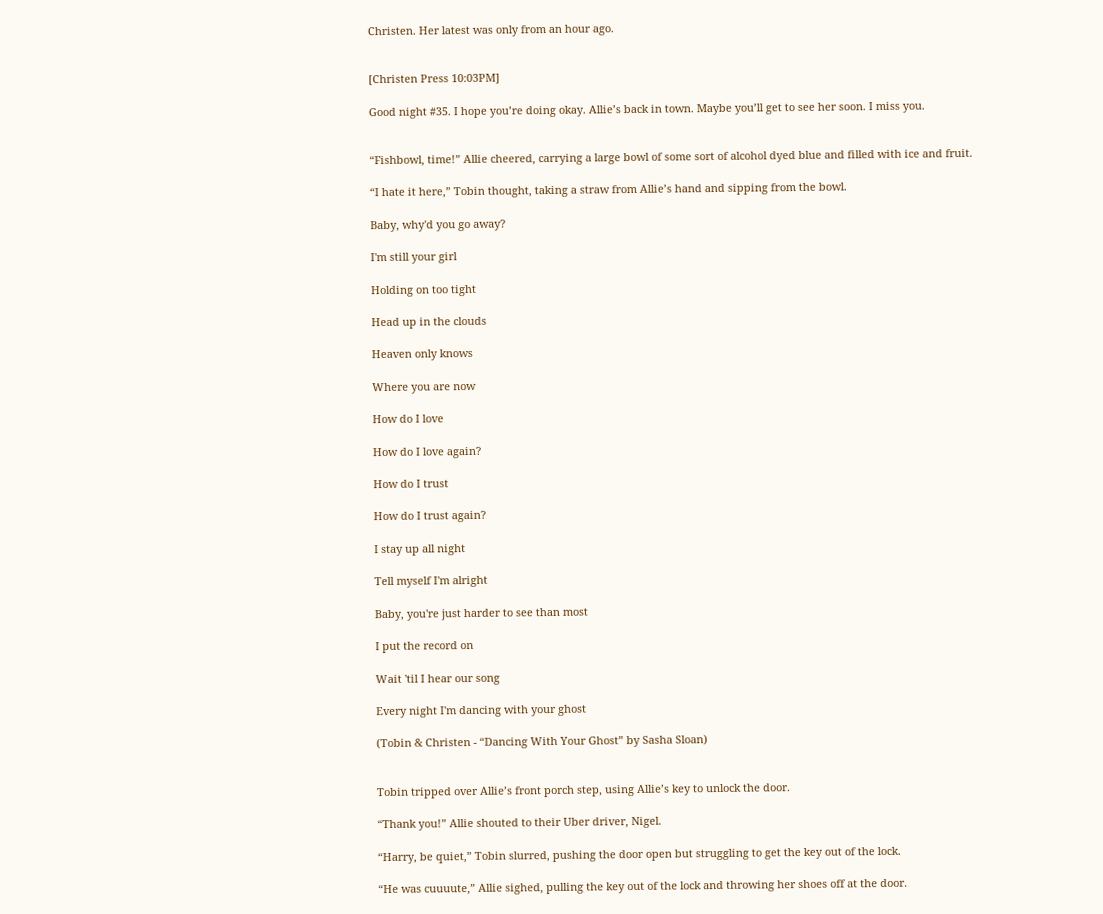Christen. Her latest was only from an hour ago.


[Christen Press 10:03PM]

Good night #35. I hope you’re doing okay. Allie’s back in town. Maybe you’ll get to see her soon. I miss you.


“Fishbowl, time!” Allie cheered, carrying a large bowl of some sort of alcohol dyed blue and filled with ice and fruit.

“I hate it here,” Tobin thought, taking a straw from Allie’s hand and sipping from the bowl.

Baby, why'd you go away?

I'm still your girl

Holding on too tight

Head up in the clouds

Heaven only knows

Where you are now

How do I love

How do I love again?

How do I trust

How do I trust again?

I stay up all night

Tell myself I'm alright

Baby, you're just harder to see than most

I put the record on

Wait 'til I hear our song

Every night I'm dancing with your ghost

(Tobin & Christen - “Dancing With Your Ghost” by Sasha Sloan)


Tobin tripped over Allie’s front porch step, using Allie’s key to unlock the door.

“Thank you!” Allie shouted to their Uber driver, Nigel.

“Harry, be quiet,” Tobin slurred, pushing the door open but struggling to get the key out of the lock.

“He was cuuuute,” Allie sighed, pulling the key out of the lock and throwing her shoes off at the door.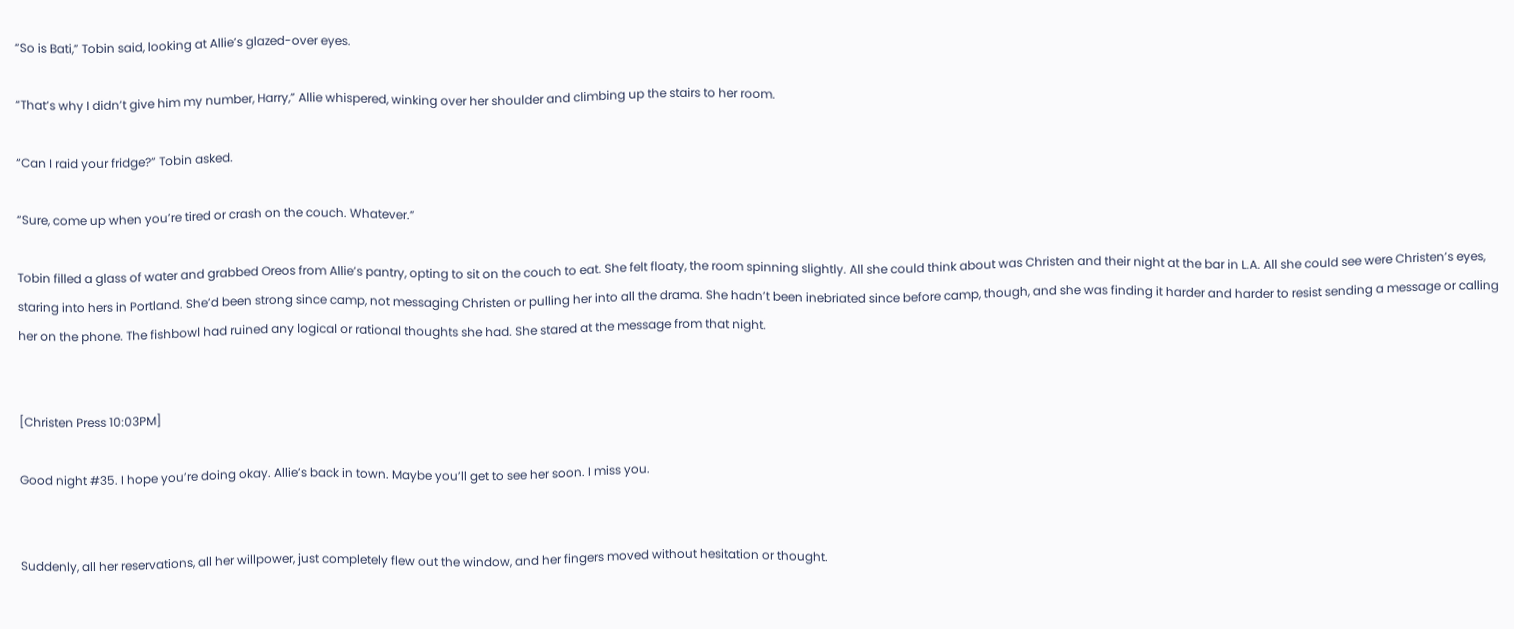“So is Bati,” Tobin said, looking at Allie’s glazed-over eyes.

“That’s why I didn’t give him my number, Harry,” Allie whispered, winking over her shoulder and climbing up the stairs to her room.

“Can I raid your fridge?” Tobin asked.

“Sure, come up when you’re tired or crash on the couch. Whatever.”

Tobin filled a glass of water and grabbed Oreos from Allie’s pantry, opting to sit on the couch to eat. She felt floaty, the room spinning slightly. All she could think about was Christen and their night at the bar in L.A. All she could see were Christen’s eyes, staring into hers in Portland. She’d been strong since camp, not messaging Christen or pulling her into all the drama. She hadn’t been inebriated since before camp, though, and she was finding it harder and harder to resist sending a message or calling her on the phone. The fishbowl had ruined any logical or rational thoughts she had. She stared at the message from that night.


[Christen Press 10:03PM]

Good night #35. I hope you’re doing okay. Allie’s back in town. Maybe you’ll get to see her soon. I miss you.


Suddenly, all her reservations, all her willpower, just completely flew out the window, and her fingers moved without hesitation or thought.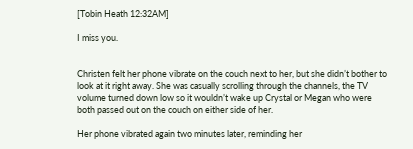[Tobin Heath 12:32AM]

I miss you.


Christen felt her phone vibrate on the couch next to her, but she didn’t bother to look at it right away. She was casually scrolling through the channels, the TV volume turned down low so it wouldn’t wake up Crystal or Megan who were both passed out on the couch on either side of her.

Her phone vibrated again two minutes later, reminding her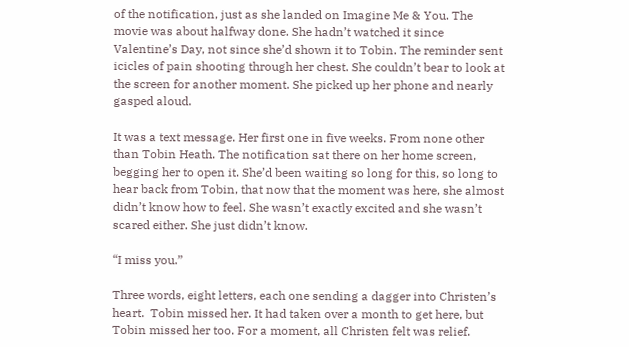of the notification, just as she landed on Imagine Me & You. The movie was about halfway done. She hadn’t watched it since Valentine’s Day, not since she’d shown it to Tobin. The reminder sent icicles of pain shooting through her chest. She couldn’t bear to look at the screen for another moment. She picked up her phone and nearly gasped aloud.

It was a text message. Her first one in five weeks. From none other than Tobin Heath. The notification sat there on her home screen, begging her to open it. She’d been waiting so long for this, so long to hear back from Tobin, that now that the moment was here, she almost didn’t know how to feel. She wasn’t exactly excited and she wasn’t scared either. She just didn’t know.

“I miss you.”

Three words, eight letters, each one sending a dagger into Christen’s heart.  Tobin missed her. It had taken over a month to get here, but Tobin missed her too. For a moment, all Christen felt was relief.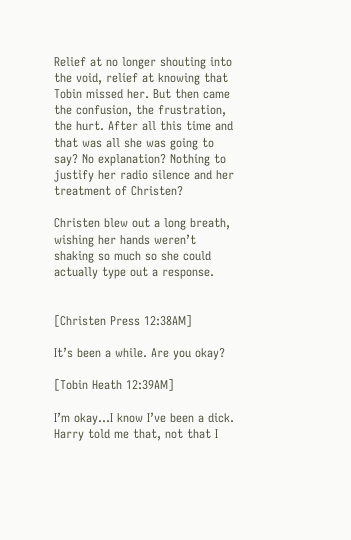Relief at no longer shouting into the void, relief at knowing that Tobin missed her. But then came the confusion, the frustration, the hurt. After all this time and that was all she was going to say? No explanation? Nothing to justify her radio silence and her treatment of Christen?

Christen blew out a long breath, wishing her hands weren’t shaking so much so she could actually type out a response.


[Christen Press 12:38AM]

It’s been a while. Are you okay?

[Tobin Heath 12:39AM]

I’m okay...I know I’ve been a dick. Harry told me that, not that I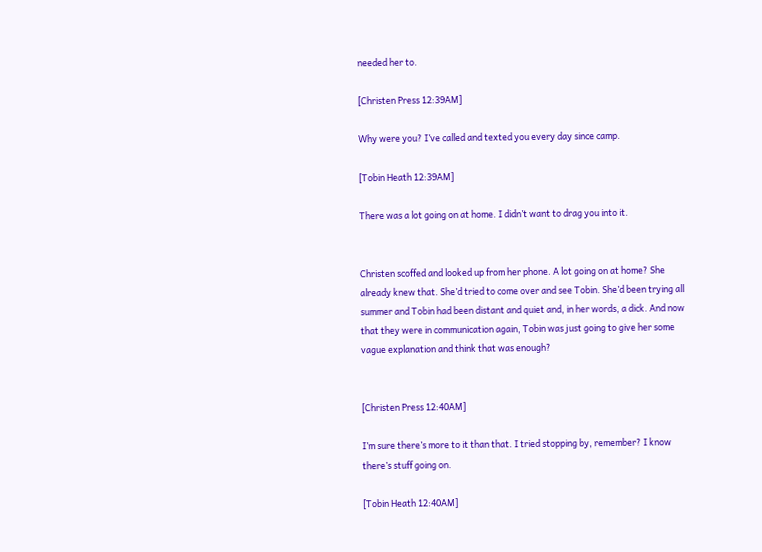needed her to.

[Christen Press 12:39AM]

Why were you? I’ve called and texted you every day since camp.

[Tobin Heath 12:39AM]

There was a lot going on at home. I didn’t want to drag you into it.


Christen scoffed and looked up from her phone. A lot going on at home? She already knew that. She’d tried to come over and see Tobin. She’d been trying all summer and Tobin had been distant and quiet and, in her words, a dick. And now that they were in communication again, Tobin was just going to give her some vague explanation and think that was enough?


[Christen Press 12:40AM]

I’m sure there’s more to it than that. I tried stopping by, remember? I know there’s stuff going on.

[Tobin Heath 12:40AM]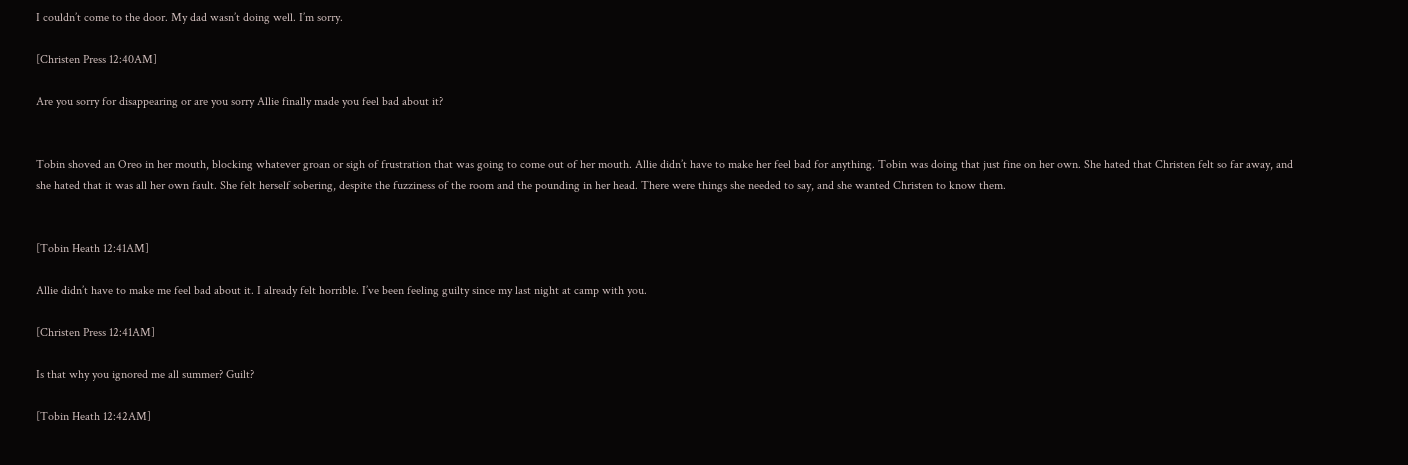I couldn’t come to the door. My dad wasn’t doing well. I’m sorry.

[Christen Press 12:40AM]

Are you sorry for disappearing or are you sorry Allie finally made you feel bad about it?


Tobin shoved an Oreo in her mouth, blocking whatever groan or sigh of frustration that was going to come out of her mouth. Allie didn’t have to make her feel bad for anything. Tobin was doing that just fine on her own. She hated that Christen felt so far away, and she hated that it was all her own fault. She felt herself sobering, despite the fuzziness of the room and the pounding in her head. There were things she needed to say, and she wanted Christen to know them.


[Tobin Heath 12:41AM]

Allie didn’t have to make me feel bad about it. I already felt horrible. I’ve been feeling guilty since my last night at camp with you.

[Christen Press 12:41AM]

Is that why you ignored me all summer? Guilt?

[Tobin Heath 12:42AM]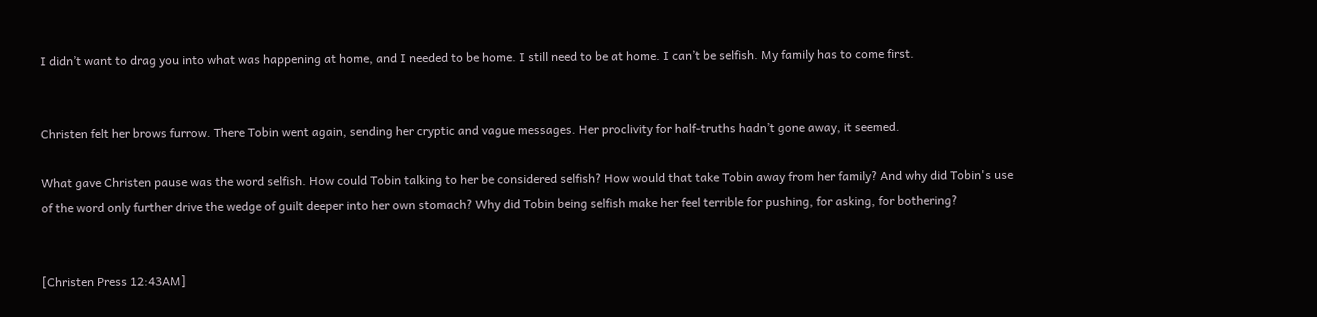I didn’t want to drag you into what was happening at home, and I needed to be home. I still need to be at home. I can’t be selfish. My family has to come first.


Christen felt her brows furrow. There Tobin went again, sending her cryptic and vague messages. Her proclivity for half-truths hadn’t gone away, it seemed.

What gave Christen pause was the word selfish. How could Tobin talking to her be considered selfish? How would that take Tobin away from her family? And why did Tobin's use of the word only further drive the wedge of guilt deeper into her own stomach? Why did Tobin being selfish make her feel terrible for pushing, for asking, for bothering?


[Christen Press 12:43AM]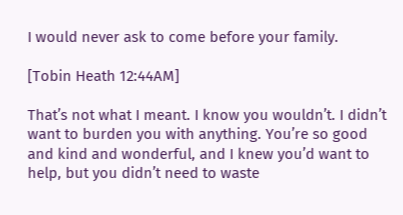I would never ask to come before your family.

[Tobin Heath 12:44AM]

That’s not what I meant. I know you wouldn’t. I didn’t want to burden you with anything. You’re so good and kind and wonderful, and I knew you’d want to help, but you didn’t need to waste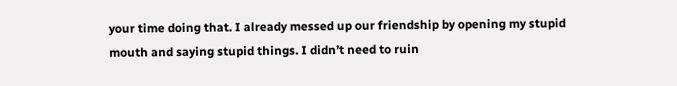your time doing that. I already messed up our friendship by opening my stupid mouth and saying stupid things. I didn’t need to ruin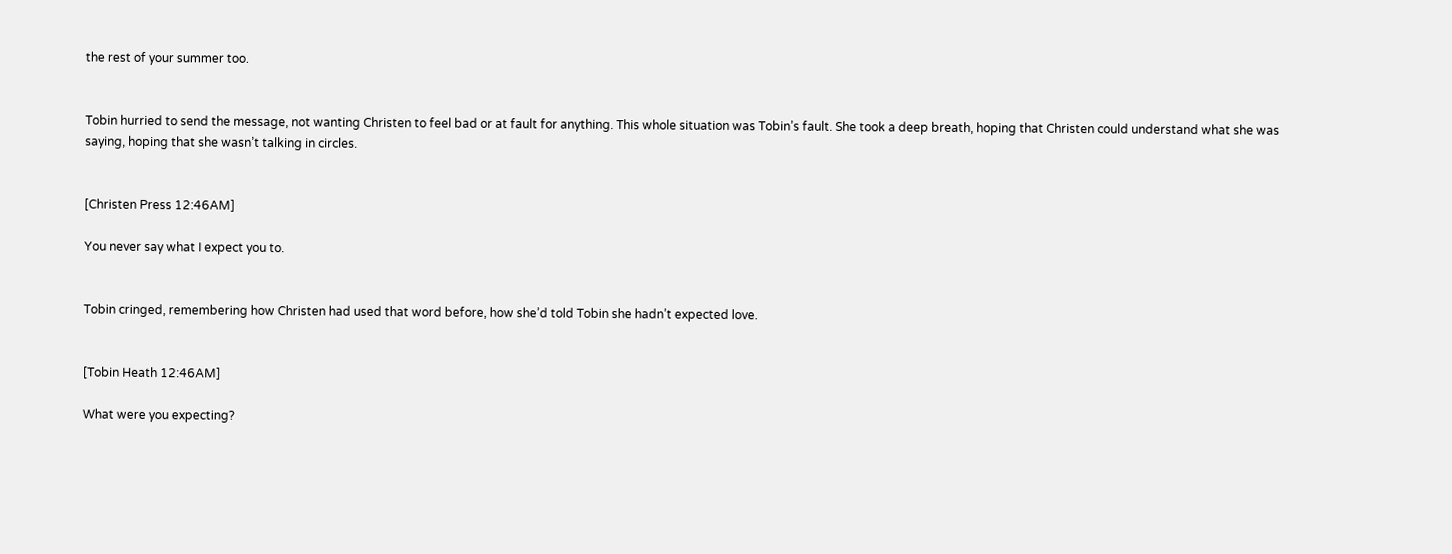the rest of your summer too.


Tobin hurried to send the message, not wanting Christen to feel bad or at fault for anything. This whole situation was Tobin’s fault. She took a deep breath, hoping that Christen could understand what she was saying, hoping that she wasn’t talking in circles.


[Christen Press 12:46AM]

You never say what I expect you to.


Tobin cringed, remembering how Christen had used that word before, how she’d told Tobin she hadn’t expected love.


[Tobin Heath 12:46AM]

What were you expecting?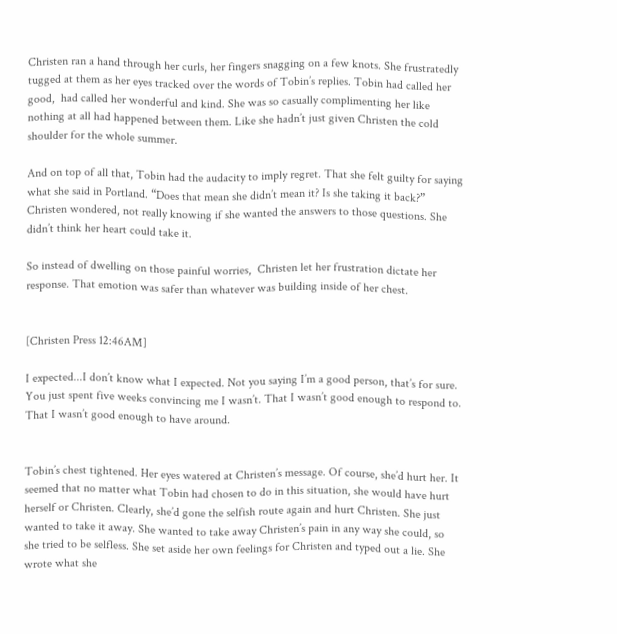Christen ran a hand through her curls, her fingers snagging on a few knots. She frustratedly tugged at them as her eyes tracked over the words of Tobin’s replies. Tobin had called her good,  had called her wonderful and kind. She was so casually complimenting her like nothing at all had happened between them. Like she hadn’t just given Christen the cold shoulder for the whole summer.

And on top of all that, Tobin had the audacity to imply regret. That she felt guilty for saying what she said in Portland. “Does that mean she didn’t mean it? Is she taking it back?” Christen wondered, not really knowing if she wanted the answers to those questions. She didn’t think her heart could take it.

So instead of dwelling on those painful worries,  Christen let her frustration dictate her response. That emotion was safer than whatever was building inside of her chest.


[Christen Press 12:46AM]

I expected...I don’t know what I expected. Not you saying I’m a good person, that’s for sure. You just spent five weeks convincing me I wasn’t. That I wasn’t good enough to respond to. That I wasn’t good enough to have around.


Tobin’s chest tightened. Her eyes watered at Christen’s message. Of course, she’d hurt her. It seemed that no matter what Tobin had chosen to do in this situation, she would have hurt herself or Christen. Clearly, she’d gone the selfish route again and hurt Christen. She just wanted to take it away. She wanted to take away Christen’s pain in any way she could, so she tried to be selfless. She set aside her own feelings for Christen and typed out a lie. She wrote what she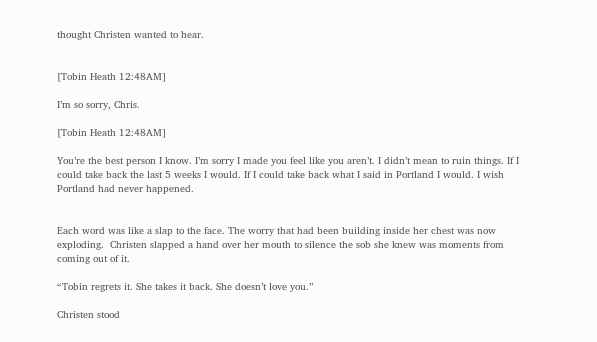thought Christen wanted to hear.


[Tobin Heath 12:48AM]

I’m so sorry, Chris.

[Tobin Heath 12:48AM]

You’re the best person I know. I’m sorry I made you feel like you aren’t. I didn’t mean to ruin things. If I could take back the last 5 weeks I would. If I could take back what I said in Portland I would. I wish Portland had never happened.


Each word was like a slap to the face. The worry that had been building inside her chest was now exploding.  Christen slapped a hand over her mouth to silence the sob she knew was moments from coming out of it.

“Tobin regrets it. She takes it back. She doesn’t love you.”

Christen stood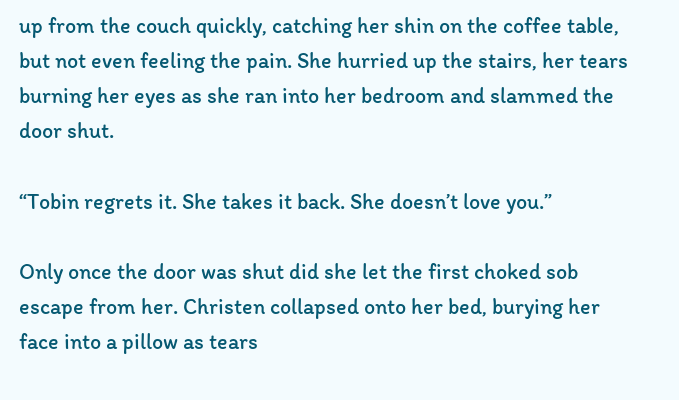up from the couch quickly, catching her shin on the coffee table, but not even feeling the pain. She hurried up the stairs, her tears burning her eyes as she ran into her bedroom and slammed the door shut.

“Tobin regrets it. She takes it back. She doesn’t love you.”

Only once the door was shut did she let the first choked sob escape from her. Christen collapsed onto her bed, burying her face into a pillow as tears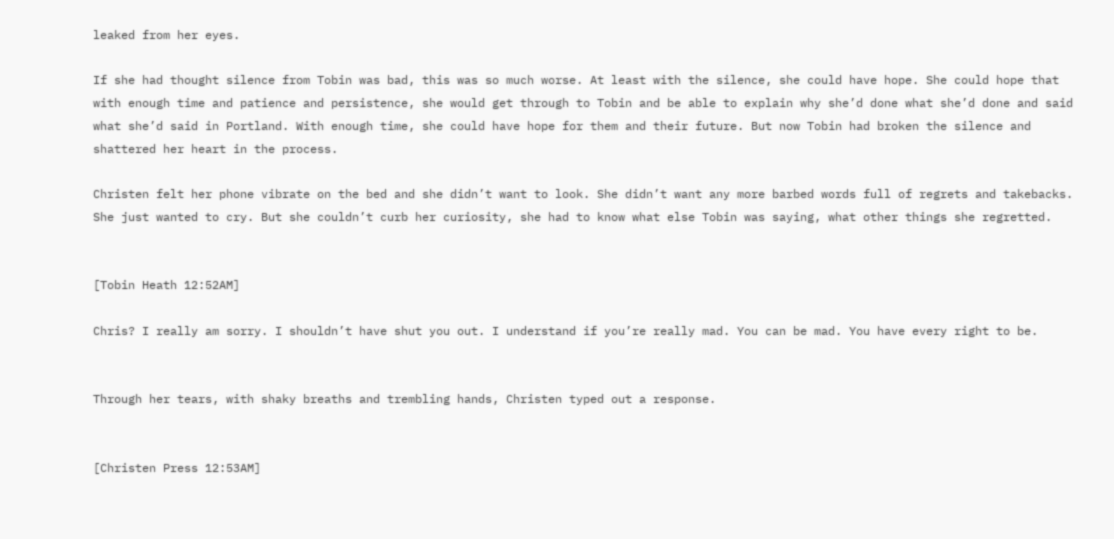leaked from her eyes.

If she had thought silence from Tobin was bad, this was so much worse. At least with the silence, she could have hope. She could hope that with enough time and patience and persistence, she would get through to Tobin and be able to explain why she’d done what she’d done and said what she’d said in Portland. With enough time, she could have hope for them and their future. But now Tobin had broken the silence and shattered her heart in the process.

Christen felt her phone vibrate on the bed and she didn’t want to look. She didn’t want any more barbed words full of regrets and takebacks. She just wanted to cry. But she couldn’t curb her curiosity, she had to know what else Tobin was saying, what other things she regretted.


[Tobin Heath 12:52AM]

Chris? I really am sorry. I shouldn’t have shut you out. I understand if you’re really mad. You can be mad. You have every right to be.


Through her tears, with shaky breaths and trembling hands, Christen typed out a response.


[Christen Press 12:53AM]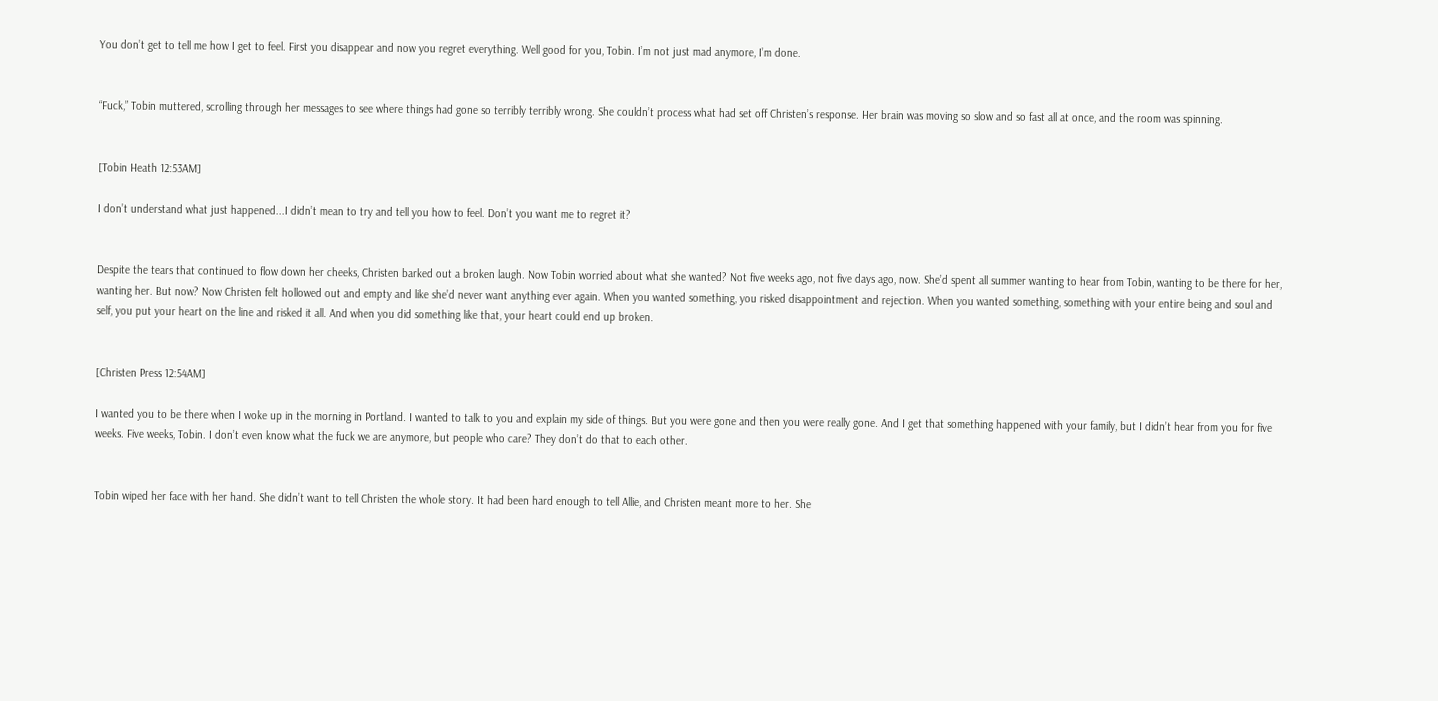You don’t get to tell me how I get to feel. First you disappear and now you regret everything. Well good for you, Tobin. I’m not just mad anymore, I’m done.


“Fuck,” Tobin muttered, scrolling through her messages to see where things had gone so terribly terribly wrong. She couldn’t process what had set off Christen’s response. Her brain was moving so slow and so fast all at once, and the room was spinning.


[Tobin Heath 12:53AM]

I don’t understand what just happened...I didn’t mean to try and tell you how to feel. Don’t you want me to regret it?


Despite the tears that continued to flow down her cheeks, Christen barked out a broken laugh. Now Tobin worried about what she wanted? Not five weeks ago, not five days ago, now. She’d spent all summer wanting to hear from Tobin, wanting to be there for her, wanting her. But now? Now Christen felt hollowed out and empty and like she’d never want anything ever again. When you wanted something, you risked disappointment and rejection. When you wanted something, something with your entire being and soul and self, you put your heart on the line and risked it all. And when you did something like that, your heart could end up broken.


[Christen Press 12:54AM]

I wanted you to be there when I woke up in the morning in Portland. I wanted to talk to you and explain my side of things. But you were gone and then you were really gone. And I get that something happened with your family, but I didn’t hear from you for five weeks. Five weeks, Tobin. I don’t even know what the fuck we are anymore, but people who care? They don’t do that to each other.


Tobin wiped her face with her hand. She didn’t want to tell Christen the whole story. It had been hard enough to tell Allie, and Christen meant more to her. She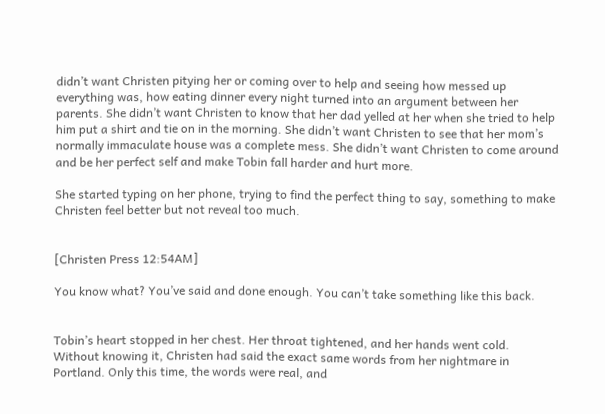didn’t want Christen pitying her or coming over to help and seeing how messed up everything was, how eating dinner every night turned into an argument between her parents. She didn’t want Christen to know that her dad yelled at her when she tried to help him put a shirt and tie on in the morning. She didn’t want Christen to see that her mom’s normally immaculate house was a complete mess. She didn’t want Christen to come around and be her perfect self and make Tobin fall harder and hurt more.

She started typing on her phone, trying to find the perfect thing to say, something to make Christen feel better but not reveal too much.


[Christen Press 12:54AM]

You know what? You’ve said and done enough. You can’t take something like this back.


Tobin’s heart stopped in her chest. Her throat tightened, and her hands went cold. Without knowing it, Christen had said the exact same words from her nightmare in Portland. Only this time, the words were real, and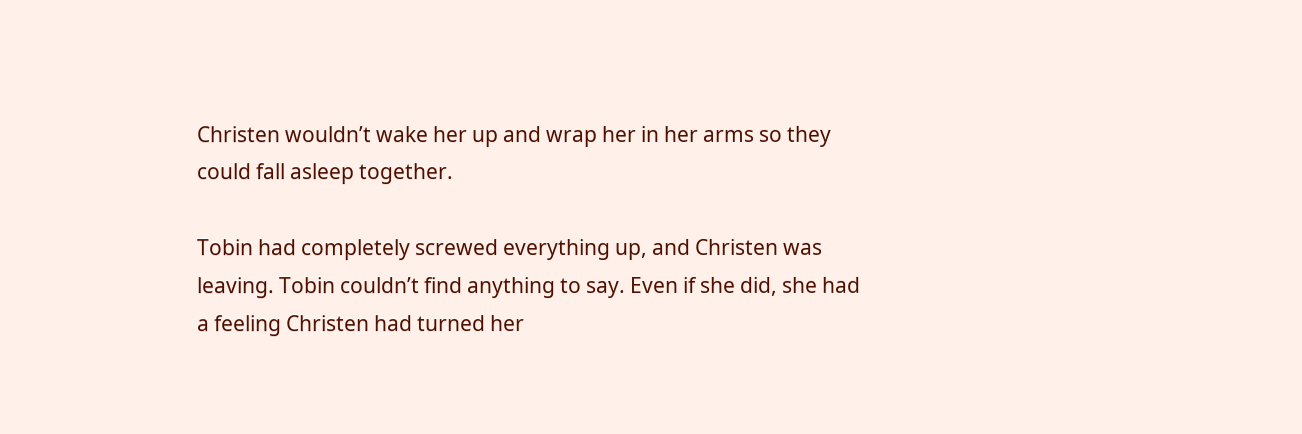Christen wouldn’t wake her up and wrap her in her arms so they could fall asleep together.

Tobin had completely screwed everything up, and Christen was leaving. Tobin couldn’t find anything to say. Even if she did, she had a feeling Christen had turned her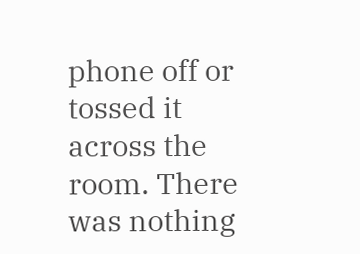phone off or tossed it across the room. There was nothing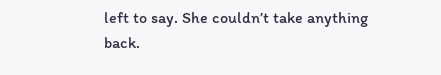left to say. She couldn’t take anything back.